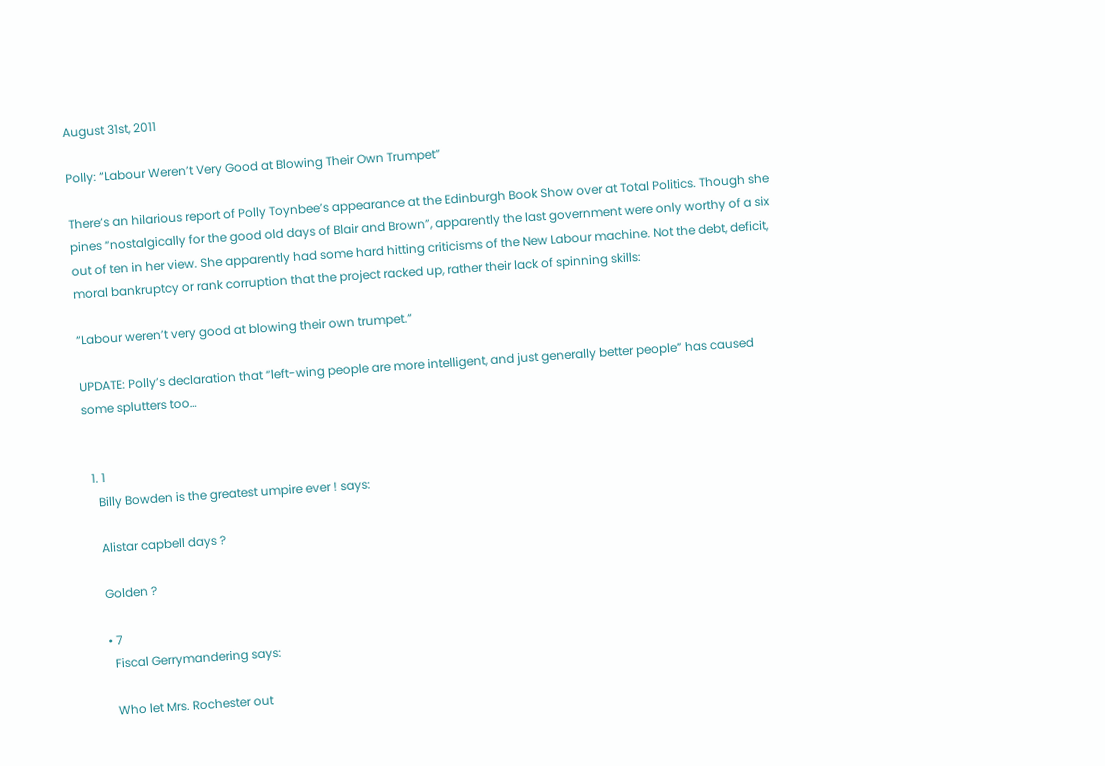August 31st, 2011

Polly: “Labour Weren’t Very Good at Blowing Their Own Trumpet”

There’s an hilarious report of Polly Toynbee’s appearance at the Edinburgh Book Show over at Total Politics. Though she pines “nostalgically for the good old days of Blair and Brown”, apparently the last government were only worthy of a six out of ten in her view. She apparently had some hard hitting criticisms of the New Labour machine. Not the debt, deficit, moral bankruptcy or rank corruption that the project racked up, rather their lack of spinning skills:

“Labour weren’t very good at blowing their own trumpet.”

UPDATE: Polly’s declaration that “left-wing people are more intelligent, and just generally better people” has caused some splutters too…


  1. 1
    Billy Bowden is the greatest umpire ever ! says:

    Alistar capbell days ?

    Golden ?

    • 7
      Fiscal Gerrymandering says:

      Who let Mrs. Rochester out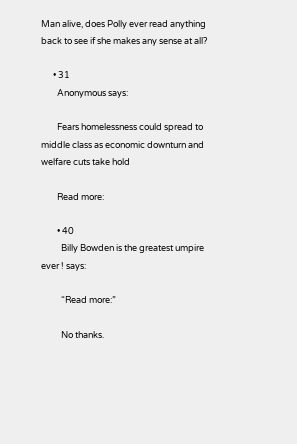Man alive, does Polly ever read anything back to see if she makes any sense at all?

      • 31
        Anonymous says:

        Fears homelessness could spread to middle class as economic downturn and welfare cuts take hold

        Read more:

        • 40
          Billy Bowden is the greatest umpire ever ! says:

          “Read more:”

          No thanks.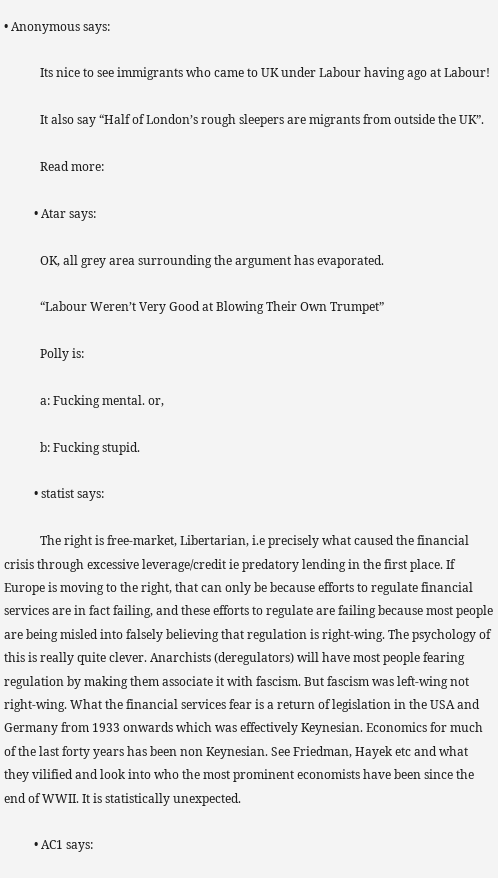• Anonymous says:

            Its nice to see immigrants who came to UK under Labour having ago at Labour!

            It also say “Half of London’s rough sleepers are migrants from outside the UK”.

            Read more:

          • Atar says:

            OK, all grey area surrounding the argument has evaporated.

            “Labour Weren’t Very Good at Blowing Their Own Trumpet”

            Polly is:

            a: Fucking mental. or,

            b: Fucking stupid.

          • statist says:

            The right is free-market, Libertarian, i.e precisely what caused the financial crisis through excessive leverage/credit ie predatory lending in the first place. If Europe is moving to the right, that can only be because efforts to regulate financial services are in fact failing, and these efforts to regulate are failing because most people are being misled into falsely believing that regulation is right-wing. The psychology of this is really quite clever. Anarchists (deregulators) will have most people fearing regulation by making them associate it with fascism. But fascism was left-wing not right-wing. What the financial services fear is a return of legislation in the USA and Germany from 1933 onwards which was effectively Keynesian. Economics for much of the last forty years has been non Keynesian. See Friedman, Hayek etc and what they vilified and look into who the most prominent economists have been since the end of WWII. It is statistically unexpected.

          • AC1 says: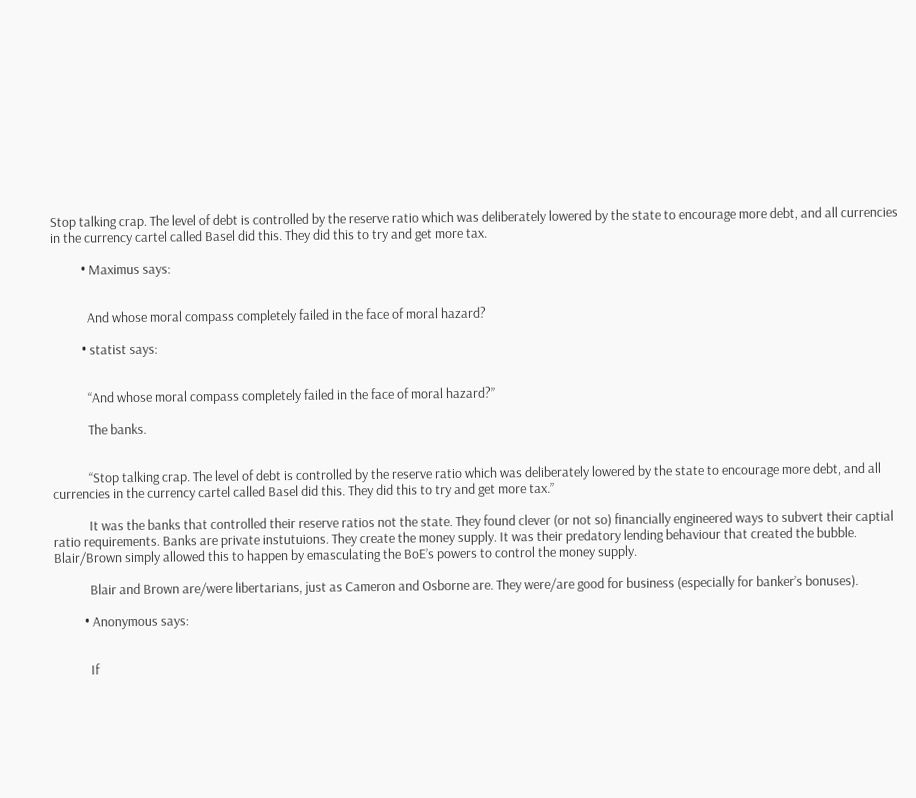Stop talking crap. The level of debt is controlled by the reserve ratio which was deliberately lowered by the state to encourage more debt, and all currencies in the currency cartel called Basel did this. They did this to try and get more tax.

          • Maximus says:


            And whose moral compass completely failed in the face of moral hazard?

          • statist says:


            “And whose moral compass completely failed in the face of moral hazard?”

            The banks.


            “Stop talking crap. The level of debt is controlled by the reserve ratio which was deliberately lowered by the state to encourage more debt, and all currencies in the currency cartel called Basel did this. They did this to try and get more tax.”

            It was the banks that controlled their reserve ratios not the state. They found clever (or not so) financially engineered ways to subvert their captial ratio requirements. Banks are private instutuions. They create the money supply. It was their predatory lending behaviour that created the bubble. Blair/Brown simply allowed this to happen by emasculating the BoE’s powers to control the money supply.

            Blair and Brown are/were libertarians, just as Cameron and Osborne are. They were/are good for business (especially for banker’s bonuses).

          • Anonymous says:


            If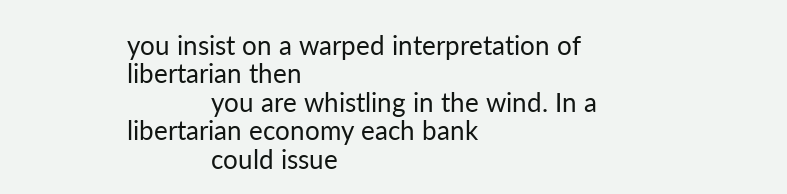you insist on a warped interpretation of libertarian then
            you are whistling in the wind. In a libertarian economy each bank
            could issue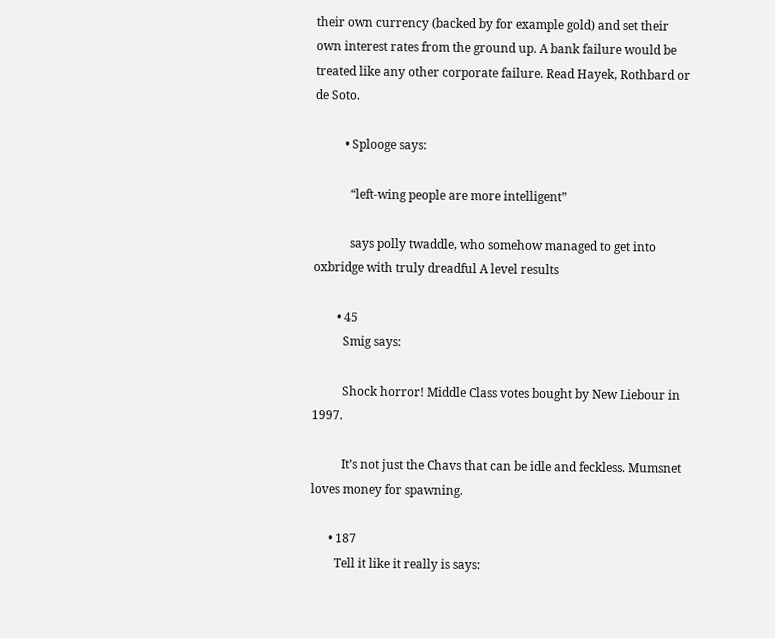their own currency (backed by for example gold) and set their own interest rates from the ground up. A bank failure would be treated like any other corporate failure. Read Hayek, Rothbard or de Soto.

          • Splooge says:

            “left-wing people are more intelligent”

            says polly twaddle, who somehow managed to get into oxbridge with truly dreadful A level results

        • 45
          Smig says:

          Shock horror! Middle Class votes bought by New Liebour in 1997.

          It’s not just the Chavs that can be idle and feckless. Mumsnet loves money for spawning.

      • 187
        Tell it like it really is says: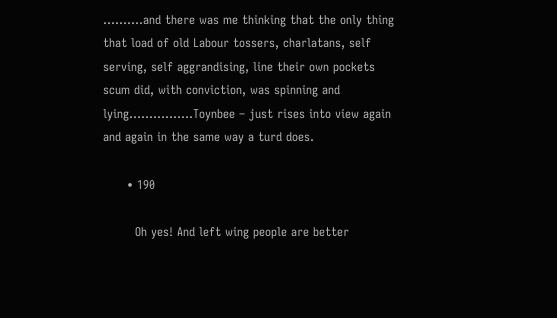……….and there was me thinking that the only thing that load of old Labour tossers, charlatans, self serving, self aggrandising, line their own pockets scum did, with conviction, was spinning and lying…………….Toynbee – just rises into view again and again in the same way a turd does.

      • 190

        Oh yes! And left wing people are better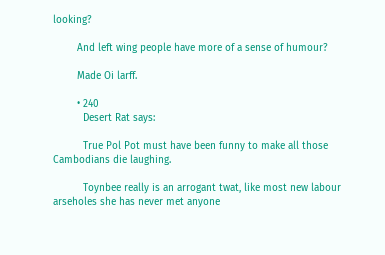looking?

        And left wing people have more of a sense of humour?

        Made Oi larff.

        • 240
          Desert Rat says:

          True Pol Pot must have been funny to make all those Cambodians die laughing.

          Toynbee really is an arrogant twat, like most new labour arseholes she has never met anyone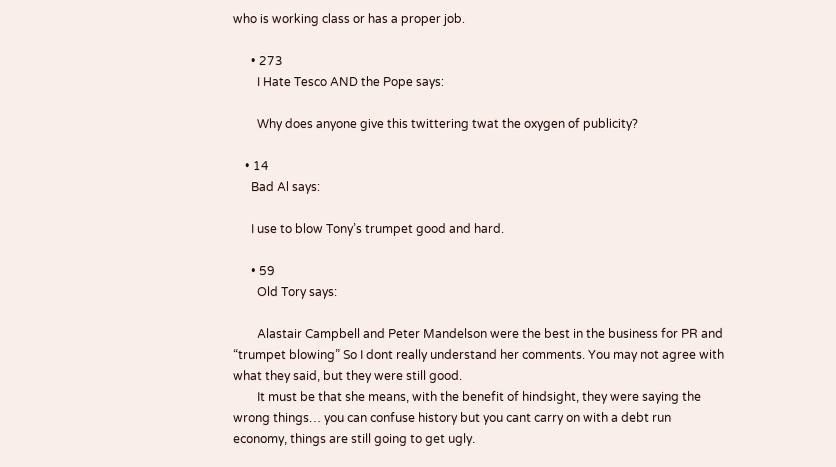who is working class or has a proper job.

      • 273
        I Hate Tesco AND the Pope says:

        Why does anyone give this twittering twat the oxygen of publicity?

    • 14
      Bad Al says:

      I use to blow Tony’s trumpet good and hard.

      • 59
        Old Tory says:

        Alastair Campbell and Peter Mandelson were the best in the business for PR and “trumpet blowing” So I dont really understand her comments. You may not agree with what they said, but they were still good.
        It must be that she means, with the benefit of hindsight, they were saying the wrong things… you can confuse history but you cant carry on with a debt run economy, things are still going to get ugly.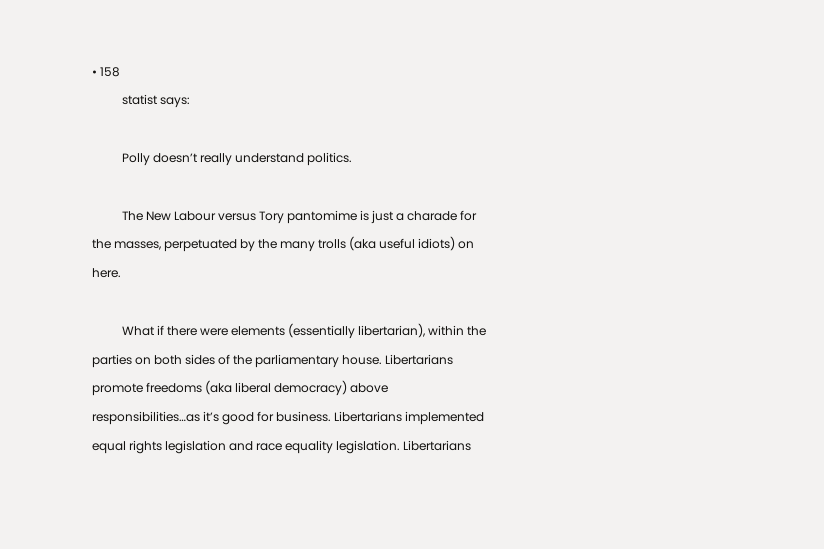• 158
          statist says:

          Polly doesn’t really understand politics.

          The New Labour versus Tory pantomime is just a charade for the masses, perpetuated by the many trolls (aka useful idiots) on here.

          What if there were elements (essentially libertarian), within the parties on both sides of the parliamentary house. Libertarians promote freedoms (aka liberal democracy) above responsibilities…as it’s good for business. Libertarians implemented equal rights legislation and race equality legislation. Libertarians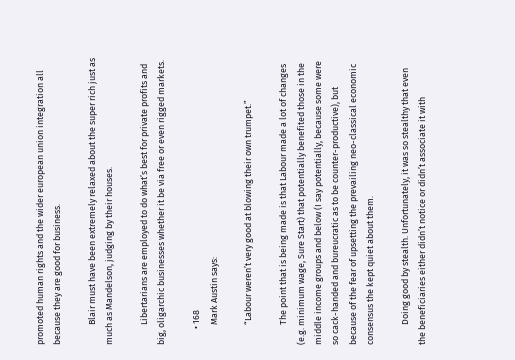promoted human rights and the wider european union integration all because they are good for business.

          Blair must have been extremely relaxed about the super rich just as much as Mandelson, judging by their houses.

          Libertarians are employed to do what’s best for private profits and big, oligarchic businesses whether it be via free or even rigged markets.

        • 168
          Mark Austin says:

          “Labour weren’t very good at blowing their own trumpet.”

          The point that is being made is that Labour made a lot of changes (e.g. minimum wage, Sure Start) that potentially benefited those in the middle income groups and below (I say potentially, because some were so cack-handed and bureucratic as to be counter-productive), but because of the fear of upsetting the prevailing neo-classical economic consensus the kept quiet about them.

          Doing good by stealth. Unfortunately, it was so stealthy that even the beneficiaries either didn’t notice or didn’t associate it with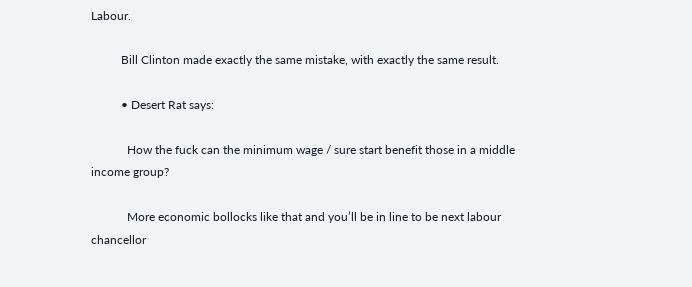Labour.

          Bill Clinton made exactly the same mistake, with exactly the same result.

          • Desert Rat says:

            How the fuck can the minimum wage / sure start benefit those in a middle income group?

            More economic bollocks like that and you’ll be in line to be next labour chancellor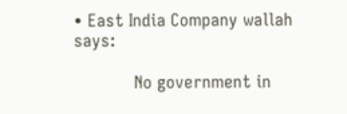• East India Company wallah says:

            No government in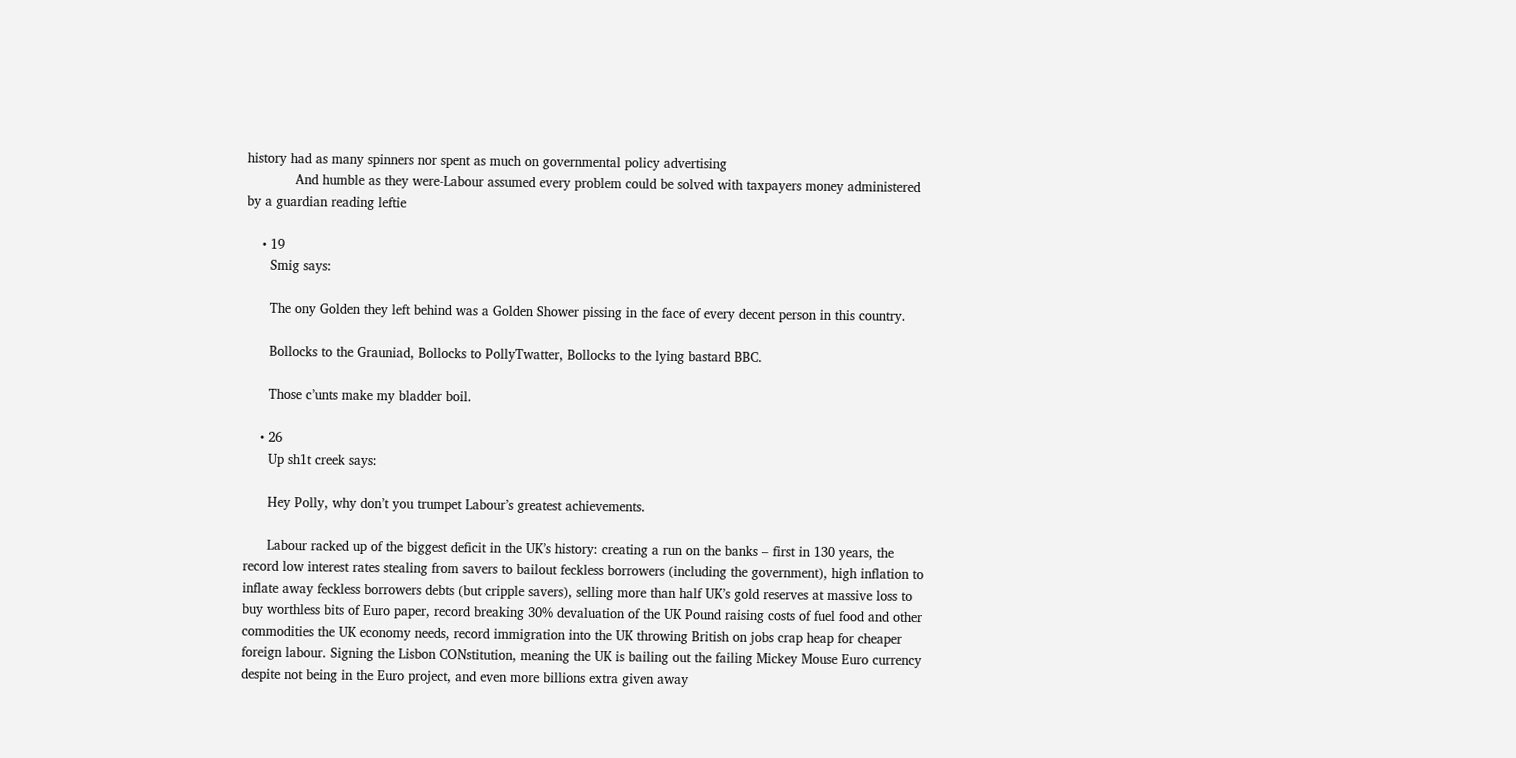history had as many spinners nor spent as much on governmental policy advertising
            And humble as they were-Labour assumed every problem could be solved with taxpayers money administered by a guardian reading leftie

    • 19
      Smig says:

      The ony Golden they left behind was a Golden Shower pissing in the face of every decent person in this country.

      Bollocks to the Grauniad, Bollocks to PollyTwatter, Bollocks to the lying bastard BBC.

      Those c’unts make my bladder boil.

    • 26
      Up sh1t creek says:

      Hey Polly, why don’t you trumpet Labour’s greatest achievements.

      Labour racked up of the biggest deficit in the UK’s history: creating a run on the banks – first in 130 years, the record low interest rates stealing from savers to bailout feckless borrowers (including the government), high inflation to inflate away feckless borrowers debts (but cripple savers), selling more than half UK’s gold reserves at massive loss to buy worthless bits of Euro paper, record breaking 30% devaluation of the UK Pound raising costs of fuel food and other commodities the UK economy needs, record immigration into the UK throwing British on jobs crap heap for cheaper foreign labour. Signing the Lisbon CONstitution, meaning the UK is bailing out the failing Mickey Mouse Euro currency despite not being in the Euro project, and even more billions extra given away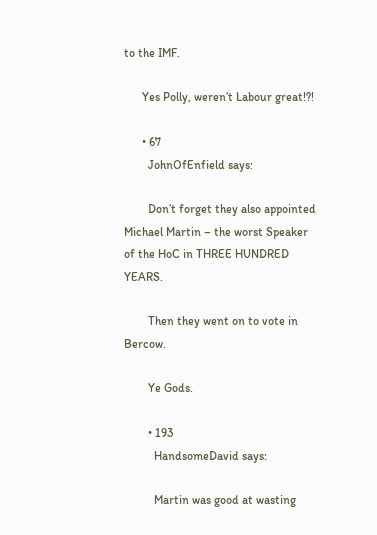to the IMF.

      Yes Polly, weren’t Labour great!?!

      • 67
        JohnOfEnfield says:

        Don’t forget they also appointed Michael Martin – the worst Speaker of the HoC in THREE HUNDRED YEARS.

        Then they went on to vote in Bercow.

        Ye Gods.

        • 193
          HandsomeDavid says:

          Martin was good at wasting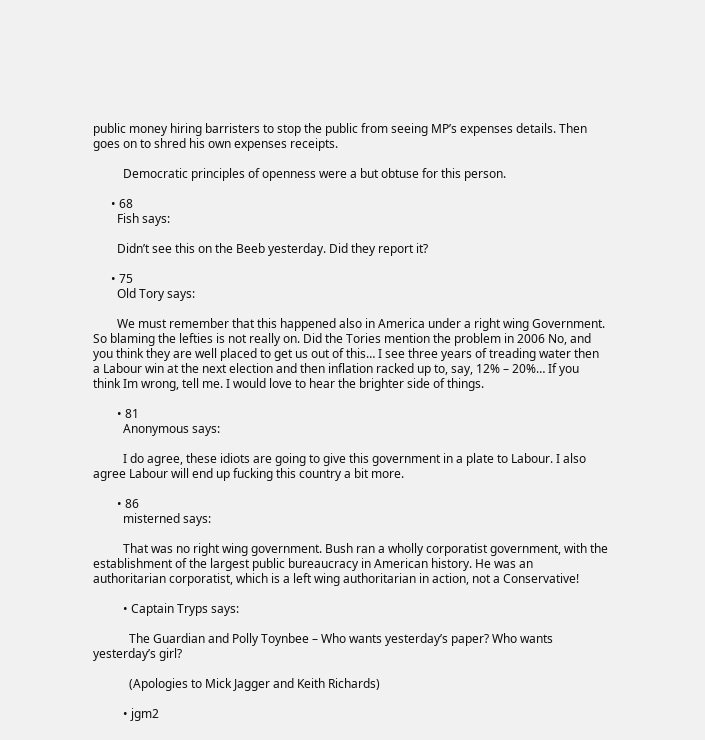public money hiring barristers to stop the public from seeing MP’s expenses details. Then goes on to shred his own expenses receipts.

          Democratic principles of openness were a but obtuse for this person.

      • 68
        Fish says:

        Didn’t see this on the Beeb yesterday. Did they report it?

      • 75
        Old Tory says:

        We must remember that this happened also in America under a right wing Government. So blaming the lefties is not really on. Did the Tories mention the problem in 2006 No, and you think they are well placed to get us out of this… I see three years of treading water then a Labour win at the next election and then inflation racked up to, say, 12% – 20%… If you think Im wrong, tell me. I would love to hear the brighter side of things.

        • 81
          Anonymous says:

          I do agree, these idiots are going to give this government in a plate to Labour. I also agree Labour will end up fucking this country a bit more.

        • 86
          misterned says:

          That was no right wing government. Bush ran a wholly corporatist government, with the establishment of the largest public bureaucracy in American history. He was an authoritarian corporatist, which is a left wing authoritarian in action, not a Conservative!

          • Captain Tryps says:

            The Guardian and Polly Toynbee – Who wants yesterday’s paper? Who wants yesterday’s girl?

            (Apologies to Mick Jagger and Keith Richards)

          • jgm2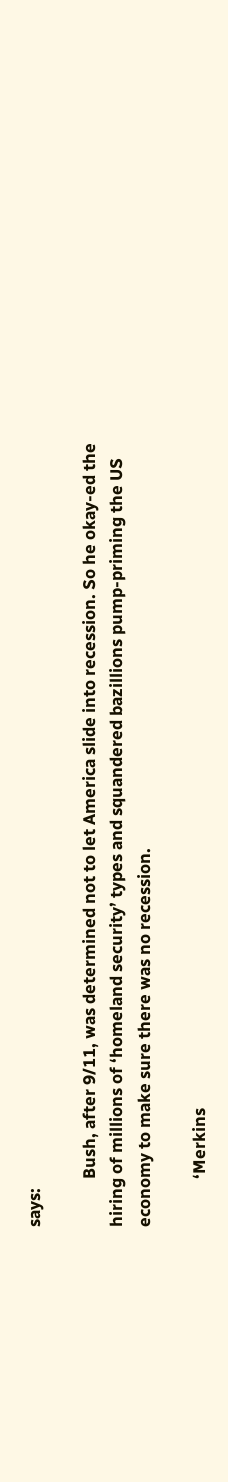says:

            Bush, after 9/11, was determined not to let America slide into recession. So he okay-ed the hiring of millions of ‘homeland security’ types and squandered bazillions pump-priming the US economy to make sure there was no recession.

            ‘Merkins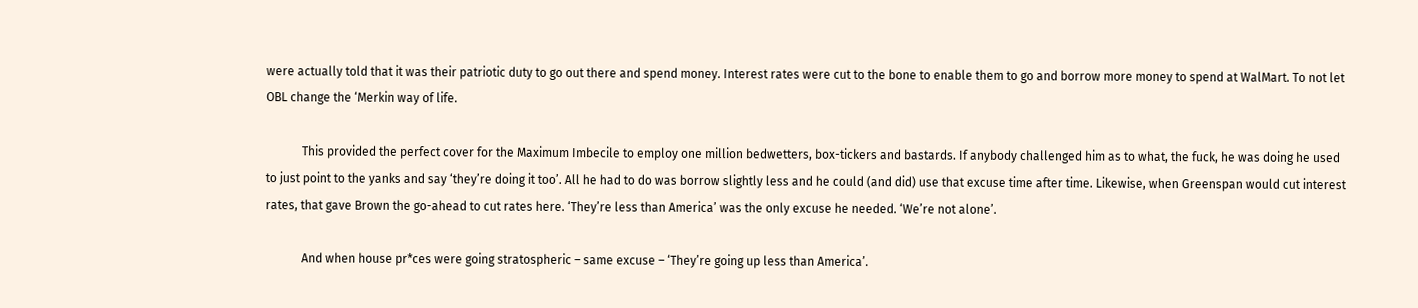were actually told that it was their patriotic duty to go out there and spend money. Interest rates were cut to the bone to enable them to go and borrow more money to spend at WalMart. To not let OBL change the ‘Merkin way of life.

            This provided the perfect cover for the Maximum Imbecile to employ one million bedwetters, box-tickers and bastards. If anybody challenged him as to what, the fuck, he was doing he used to just point to the yanks and say ‘they’re doing it too’. All he had to do was borrow slightly less and he could (and did) use that excuse time after time. Likewise, when Greenspan would cut interest rates, that gave Brown the go-ahead to cut rates here. ‘They’re less than America’ was the only excuse he needed. ‘We’re not alone’.

            And when house pr*ces were going stratospheric – same excuse – ‘They’re going up less than America’.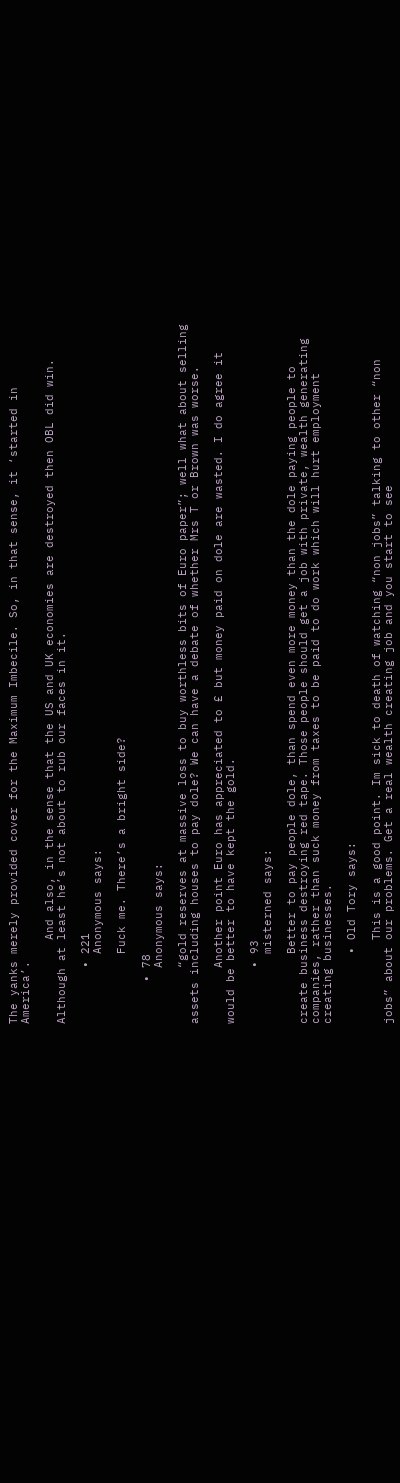The yanks merely provided cover for the Maximum Imbecile. So, in that sense, it ‘started in America’.

            And also, in the sense that the US and UK economies are destroyed then OBL did win. Although at least he’s not about to rub our faces in it.

        • 221
          Anonymous says:

          Fuck me. There’s a bright side?

      • 78
        Anonymous says:

        “gold reserves at massive loss to buy worthless bits of Euro paper”; well what about selling assets including houses to pay dole? We can have a debate of whether Mrs T or Brown was worse.

        Another point Euro has appreciated to £ but money paid on dole are wasted. I do agree it would be better to have kept the gold.

        • 93
          misterned says:

          Better to pay people dole, than spend even more money than the dole paying people to create business destroying red tape. Those people should get a job with private, wealth generating companies, rather than suck money from taxes to be paid to do work which will hurt employment creating businesses.

          • Old Tory says:

            This is a good point. Im sick to death of watching “non jobs” talking to other “non jobs” about our problems. Get a real wealth creating job and you start to see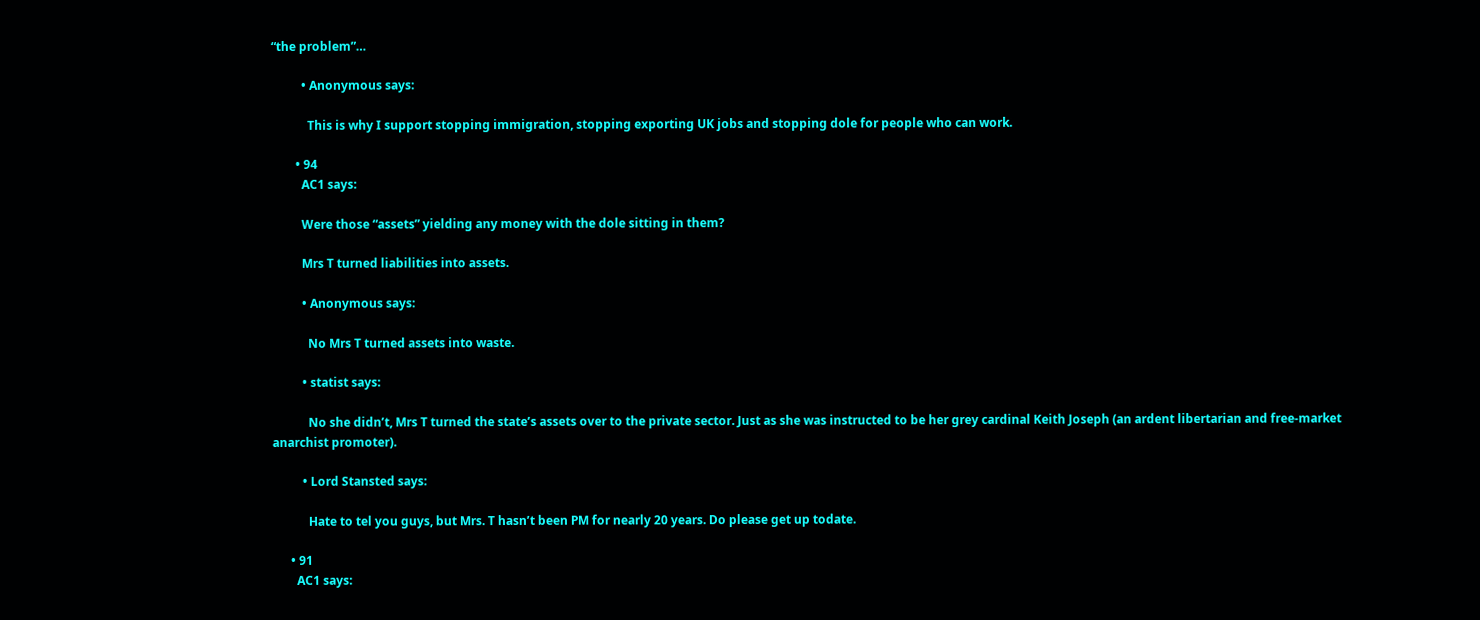“the problem”…

          • Anonymous says:

            This is why I support stopping immigration, stopping exporting UK jobs and stopping dole for people who can work.

        • 94
          AC1 says:

          Were those “assets” yielding any money with the dole sitting in them?

          Mrs T turned liabilities into assets.

          • Anonymous says:

            No Mrs T turned assets into waste.

          • statist says:

            No she didn’t, Mrs T turned the state’s assets over to the private sector. Just as she was instructed to be her grey cardinal Keith Joseph (an ardent libertarian and free-market anarchist promoter).

          • Lord Stansted says:

            Hate to tel you guys, but Mrs. T hasn’t been PM for nearly 20 years. Do please get up todate.

      • 91
        AC1 says: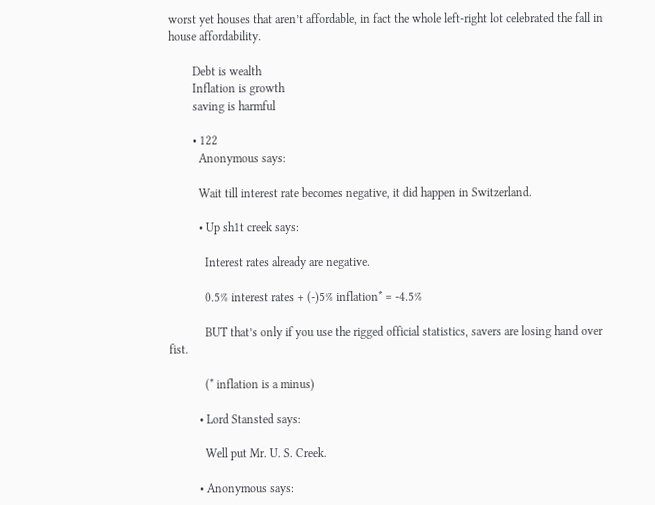worst yet houses that aren’t affordable, in fact the whole left-right lot celebrated the fall in house affordability.

        Debt is wealth
        Inflation is growth
        saving is harmful

        • 122
          Anonymous says:

          Wait till interest rate becomes negative, it did happen in Switzerland.

          • Up sh1t creek says:

            Interest rates already are negative.

            0.5% interest rates + (-)5% inflation* = -4.5%

            BUT that’s only if you use the rigged official statistics, savers are losing hand over fist.

            (* inflation is a minus)

          • Lord Stansted says:

            Well put Mr. U. S. Creek.

          • Anonymous says: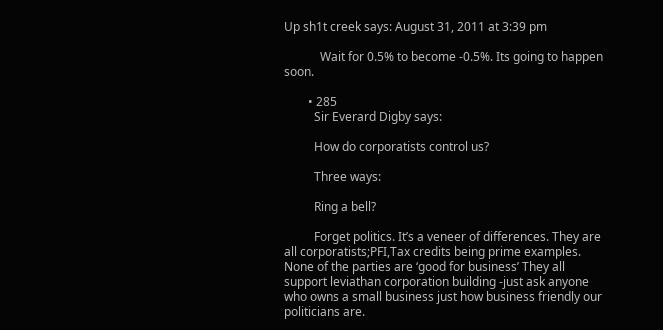Up sh1t creek says: August 31, 2011 at 3:39 pm

            Wait for 0.5% to become -0.5%. Its going to happen soon.

        • 285
          Sir Everard Digby says:

          How do corporatists control us?

          Three ways:

          Ring a bell?

          Forget politics. It’s a veneer of differences. They are all corporatists;PFI,Tax credits being prime examples. None of the parties are ‘good for business’ They all support leviathan corporation building -just ask anyone who owns a small business just how business friendly our politicians are.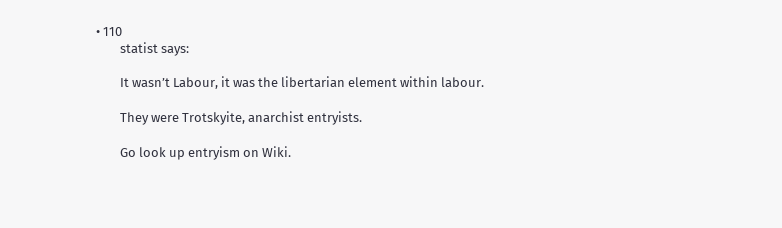• 110
        statist says:

        It wasn’t Labour, it was the libertarian element within labour.

        They were Trotskyite, anarchist entryists.

        Go look up entryism on Wiki.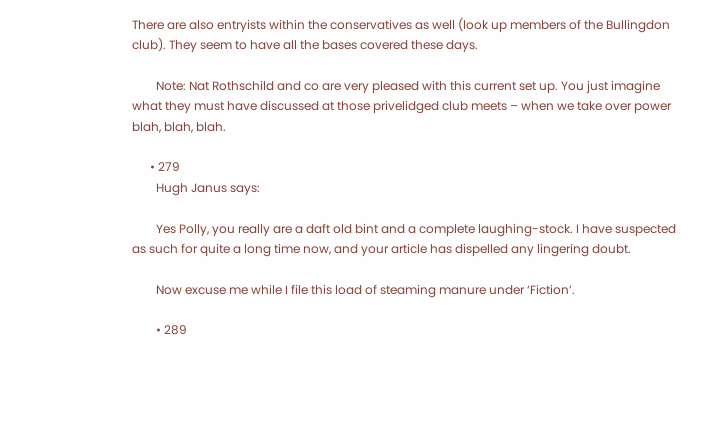There are also entryists within the conservatives as well (look up members of the Bullingdon club). They seem to have all the bases covered these days.

        Note: Nat Rothschild and co are very pleased with this current set up. You just imagine what they must have discussed at those privelidged club meets – when we take over power blah, blah, blah.

      • 279
        Hugh Janus says:

        Yes Polly, you really are a daft old bint and a complete laughing-stock. I have suspected as such for quite a long time now, and your article has dispelled any lingering doubt.

        Now excuse me while I file this load of steaming manure under ‘Fiction’.

        • 289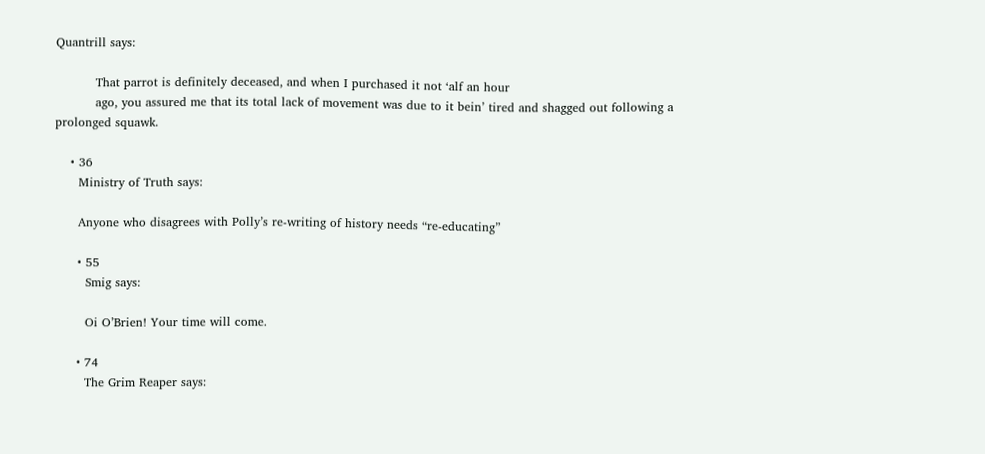Quantrill says:

          That parrot is definitely deceased, and when I purchased it not ‘alf an hour
          ago, you assured me that its total lack of movement was due to it bein’ tired and shagged out following a prolonged squawk.

    • 36
      Ministry of Truth says:

      Anyone who disagrees with Polly’s re-writing of history needs “re-educating”

      • 55
        Smig says:

        Oi O’Brien! Your time will come.

      • 74
        The Grim Reaper says: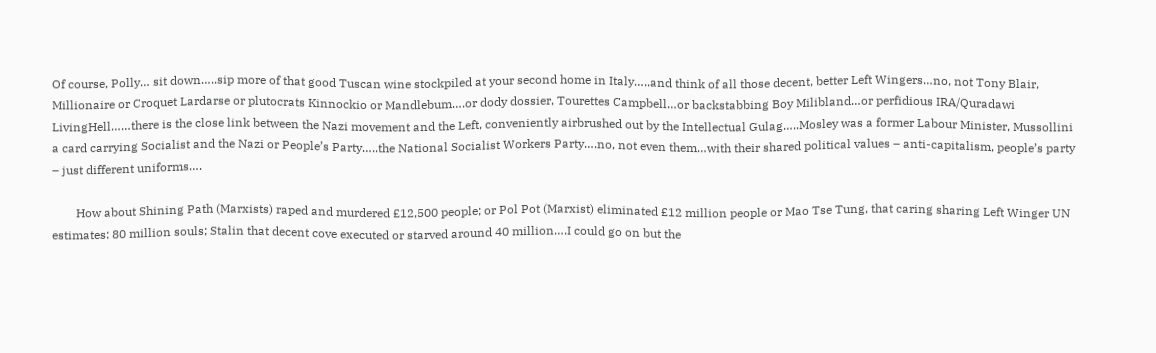Of course, Polly… sit down…..sip more of that good Tuscan wine stockpiled at your second home in Italy…..and think of all those decent, better Left Wingers…no, not Tony Blair, Millionaire or Croquet Lardarse or plutocrats Kinnockio or Mandlebum….or dody dossier, Tourettes Campbell…or backstabbing Boy Milibland…or perfidious IRA/Quradawi LivingHell……there is the close link between the Nazi movement and the Left, conveniently airbrushed out by the Intellectual Gulag…..Mosley was a former Labour Minister, Mussollini a card carrying Socialist and the Nazi or People’s Party…..the National Socialist Workers Party….no, not even them…with their shared political values – anti-capitalism, people’s party – just different uniforms….

        How about Shining Path (Marxists) raped and murdered £12,500 people; or Pol Pot (Marxist) eliminated £12 million people or Mao Tse Tung, that caring sharing Left Winger UN estimates: 80 million souls; Stalin that decent cove executed or starved around 40 million….I could go on but the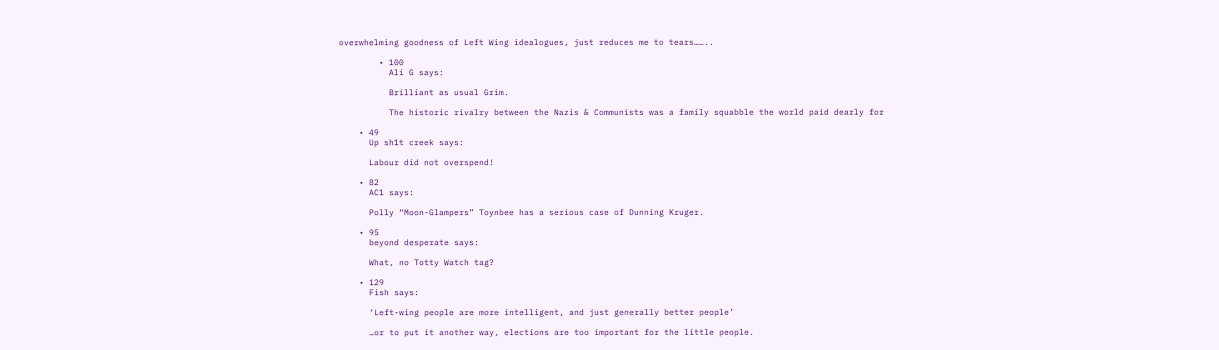overwhelming goodness of Left Wing idealogues, just reduces me to tears……..

        • 100
          Ali G says:

          Brilliant as usual Grim.

          The historic rivalry between the Nazis & Communists was a family squabble the world paid dearly for

    • 49
      Up sh1t creek says:

      Labour did not overspend!

    • 82
      AC1 says:

      Polly “Moon-Glampers” Toynbee has a serious case of Dunning Kruger.

    • 95
      beyond desperate says:

      What, no Totty Watch tag?

    • 129
      Fish says:

      ‘Left-wing people are more intelligent, and just generally better people’

      …or to put it another way, elections are too important for the little people.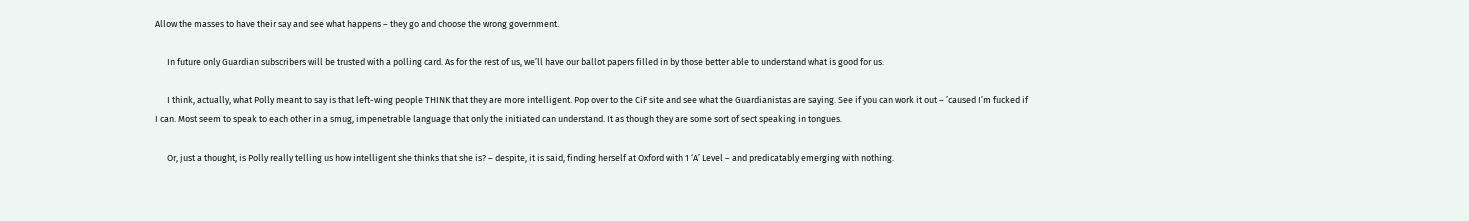Allow the masses to have their say and see what happens – they go and choose the wrong government.

      In future only Guardian subscribers will be trusted with a polling card. As for the rest of us, we’ll have our ballot papers filled in by those better able to understand what is good for us.

      I think, actually, what Polly meant to say is that left-wing people THINK that they are more intelligent. Pop over to the CiF site and see what the Guardianistas are saying. See if you can work it out – ’caused I’m fucked if I can. Most seem to speak to each other in a smug, impenetrable language that only the initiated can understand. It as though they are some sort of sect speaking in tongues.

      Or, just a thought, is Polly really telling us how intelligent she thinks that she is? – despite, it is said, finding herself at Oxford with 1 ‘A’ Level – and predicatably emerging with nothing.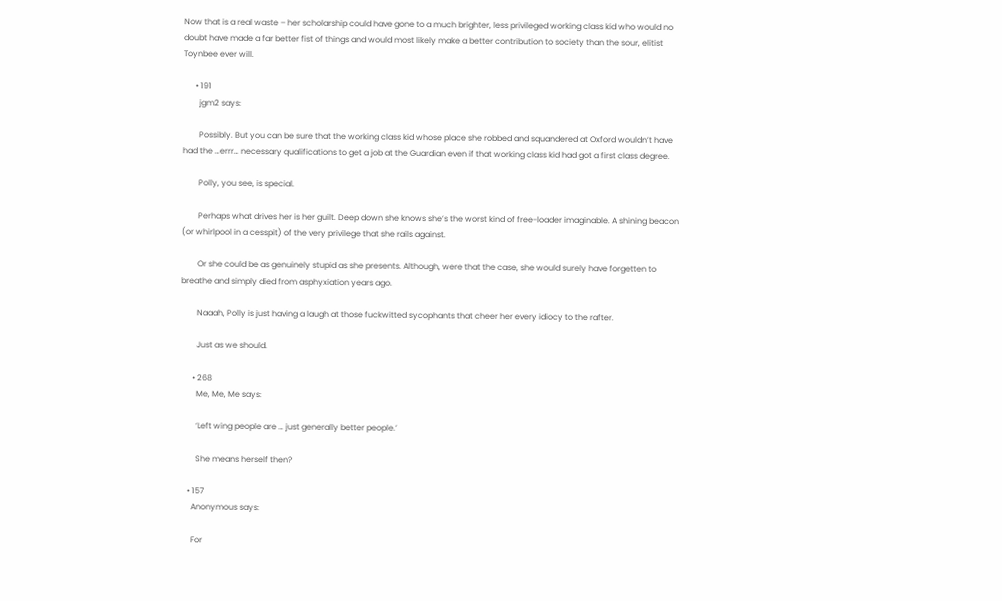Now that is a real waste – her scholarship could have gone to a much brighter, less privileged working class kid who would no doubt have made a far better fist of things and would most likely make a better contribution to society than the sour, elitist Toynbee ever will.

      • 191
        jgm2 says:

        Possibly. But you can be sure that the working class kid whose place she robbed and squandered at Oxford wouldn’t have had the …errr… necessary qualifications to get a job at the Guardian even if that working class kid had got a first class degree.

        Polly, you see, is special.

        Perhaps what drives her is her guilt. Deep down she knows she’s the worst kind of free-loader imaginable. A shining beacon (or whirlpool in a cesspit) of the very privilege that she rails against.

        Or she could be as genuinely stupid as she presents. Although, were that the case, she would surely have forgetten to breathe and simply died from asphyxiation years ago.

        Naaah, Polly is just having a laugh at those fuckwitted sycophants that cheer her every idiocy to the rafter.

        Just as we should.

      • 268
        Me, Me, Me says:

        ‘Left wing people are … just generally better people.’

        She means herself then?

    • 157
      Anonymous says:

      For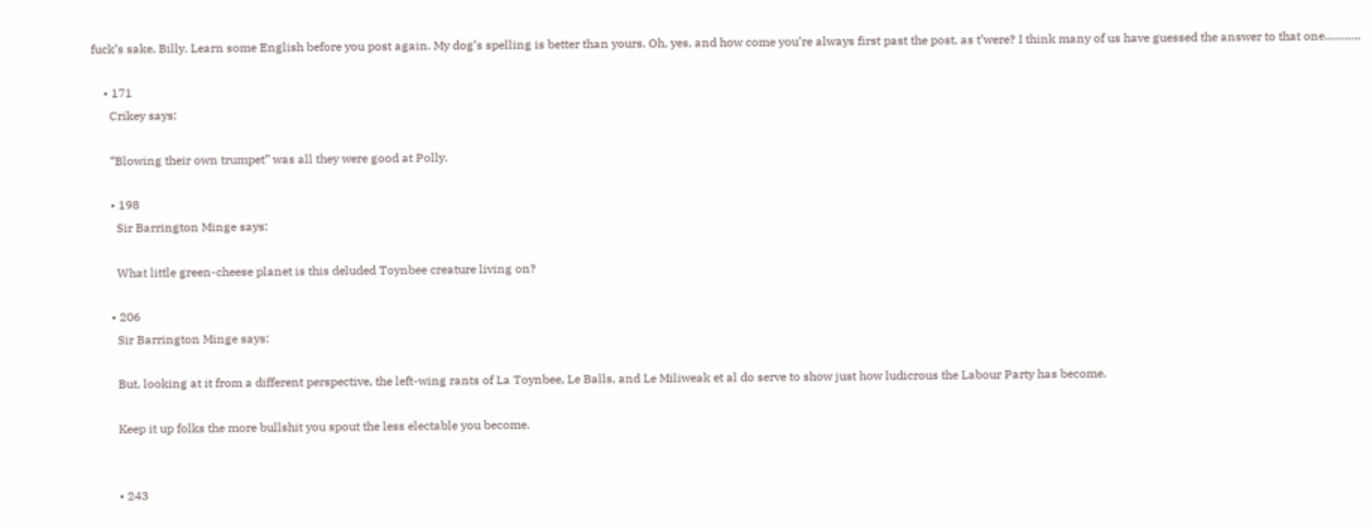fuck’s sake, Billy. Learn some English before you post again. My dog’s spelling is better than yours. Oh, yes, and how come you’re always first past the post, as t’were? I think many of us have guessed the answer to that one………..

    • 171
      Crikey says:

      “Blowing their own trumpet” was all they were good at Polly.

      • 198
        Sir Barrington Minge says:

        What little green-cheese planet is this deluded Toynbee creature living on?

      • 206
        Sir Barrington Minge says:

        But, looking at it from a different perspective, the left-wing rants of La Toynbee, Le Balls, and Le Miliweak et al do serve to show just how ludicrous the Labour Party has become.

        Keep it up folks the more bullshit you spout the less electable you become.


        • 243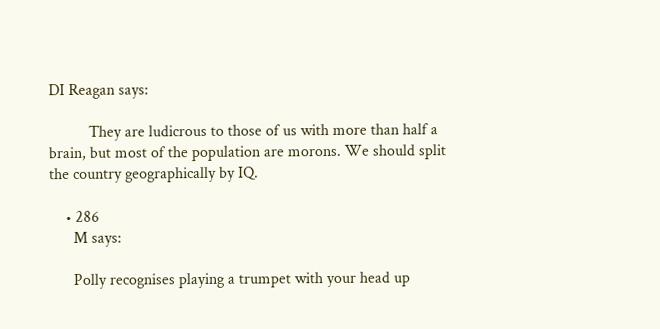DI Reagan says:

          They are ludicrous to those of us with more than half a brain, but most of the population are morons. We should split the country geographically by IQ.

    • 286
      M says:

      Polly recognises playing a trumpet with your head up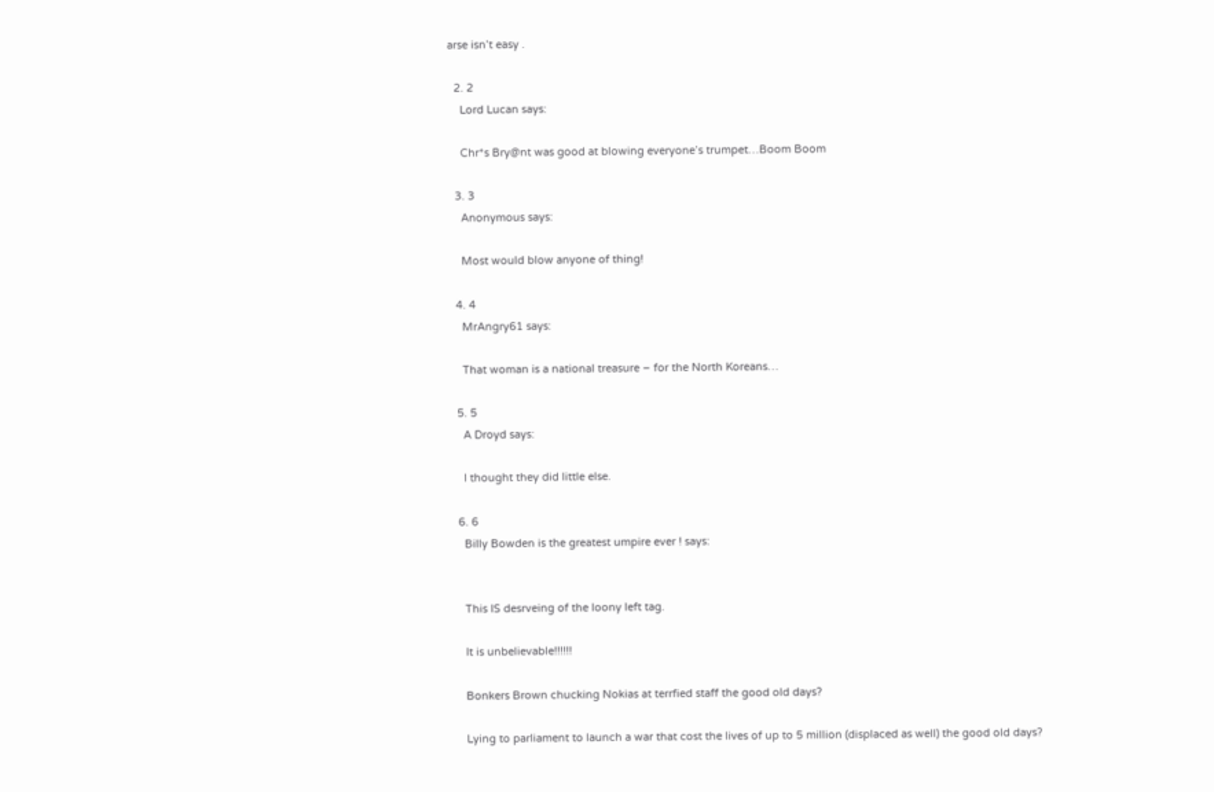arse isn’t easy .

  2. 2
    Lord Lucan says:

    Chr*s Bry@nt was good at blowing everyone’s trumpet…Boom Boom

  3. 3
    Anonymous says:

    Most would blow anyone of thing!

  4. 4
    MrAngry61 says:

    That woman is a national treasure – for the North Koreans…

  5. 5
    A Droyd says:

    I thought they did little else.

  6. 6
    Billy Bowden is the greatest umpire ever ! says:


    This IS desrveing of the loony left tag.

    It is unbelievable!!!!!!

    Bonkers Brown chucking Nokias at terrfied staff the good old days?

    Lying to parliament to launch a war that cost the lives of up to 5 million (displaced as well) the good old days?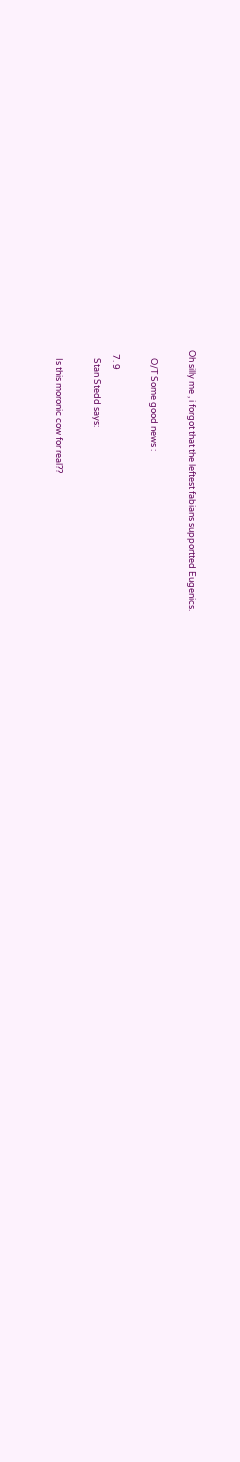Oh silly me , i forgot that the leftest fabians supportted Eugenics.

    O/T Some good news :

  7. 9
    Stan Stedd says:

    Is this moronic cow for real??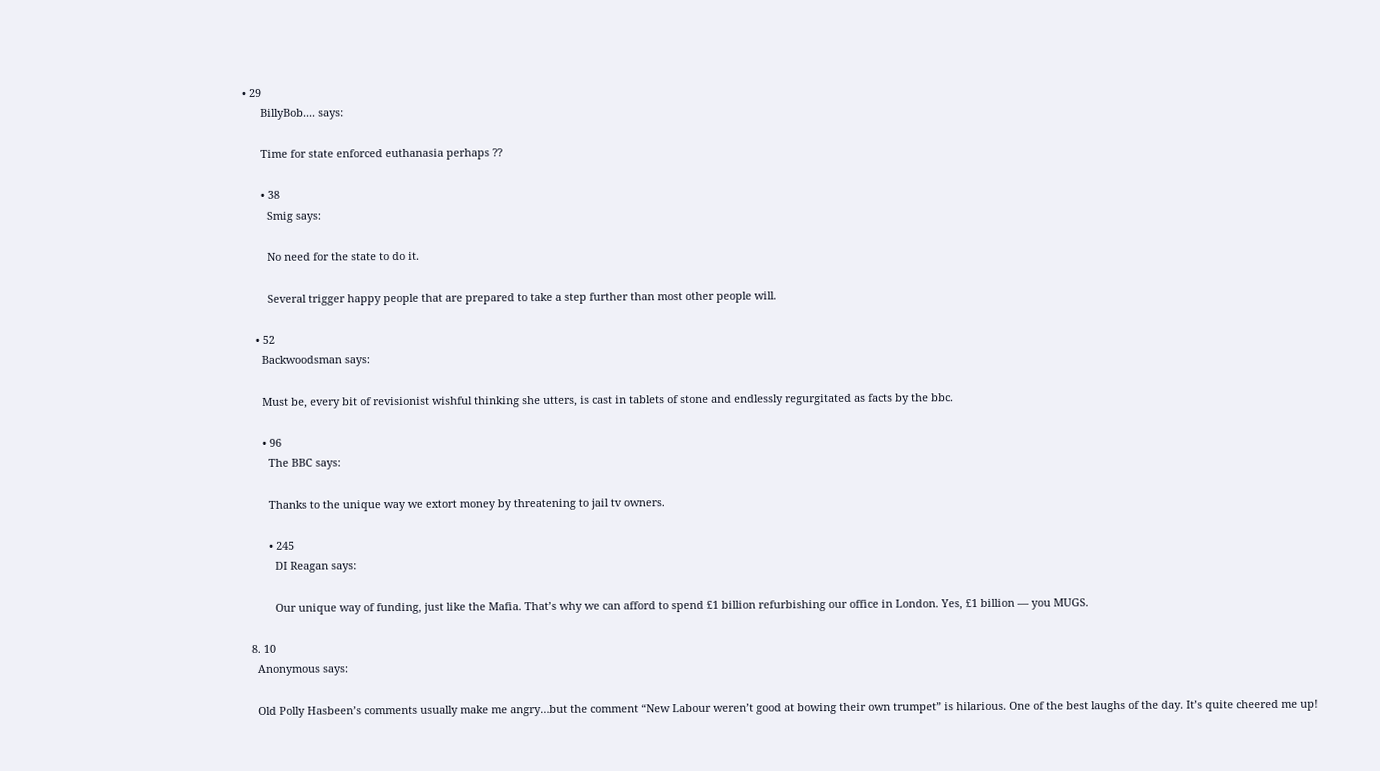• 29
      BillyBob.... says:

      Time for state enforced euthanasia perhaps ??

      • 38
        Smig says:

        No need for the state to do it.

        Several trigger happy people that are prepared to take a step further than most other people will.

    • 52
      Backwoodsman says:

      Must be, every bit of revisionist wishful thinking she utters, is cast in tablets of stone and endlessly regurgitated as facts by the bbc.

      • 96
        The BBC says:

        Thanks to the unique way we extort money by threatening to jail tv owners.

        • 245
          DI Reagan says:

          Our unique way of funding, just like the Mafia. That’s why we can afford to spend £1 billion refurbishing our office in London. Yes, £1 billion — you MUGS.

  8. 10
    Anonymous says:

    Old Polly Hasbeen’s comments usually make me angry…but the comment “New Labour weren’t good at bowing their own trumpet” is hilarious. One of the best laughs of the day. It’s quite cheered me up!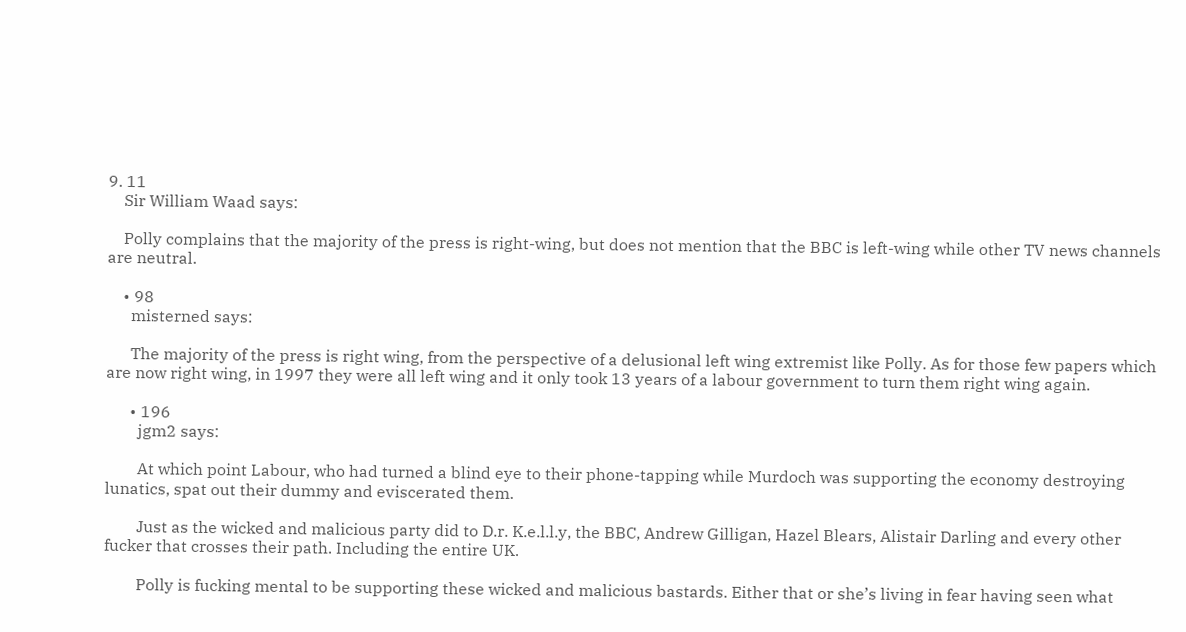9. 11
    Sir William Waad says:

    Polly complains that the majority of the press is right-wing, but does not mention that the BBC is left-wing while other TV news channels are neutral.

    • 98
      misterned says:

      The majority of the press is right wing, from the perspective of a delusional left wing extremist like Polly. As for those few papers which are now right wing, in 1997 they were all left wing and it only took 13 years of a labour government to turn them right wing again.

      • 196
        jgm2 says:

        At which point Labour, who had turned a blind eye to their phone-tapping while Murdoch was supporting the economy destroying lunatics, spat out their dummy and eviscerated them.

        Just as the wicked and malicious party did to D.r. K.e.l.l.y, the BBC, Andrew Gilligan, Hazel Blears, Alistair Darling and every other fucker that crosses their path. Including the entire UK.

        Polly is fucking mental to be supporting these wicked and malicious bastards. Either that or she’s living in fear having seen what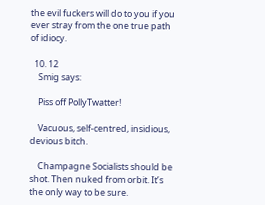the evil fuckers will do to you if you ever stray from the one true path of idiocy.

  10. 12
    Smig says:

    Piss off PollyTwatter!

    Vacuous, self-centred, insidious, devious bitch.

    Champagne Socialists should be shot. Then nuked from orbit. It’s the only way to be sure.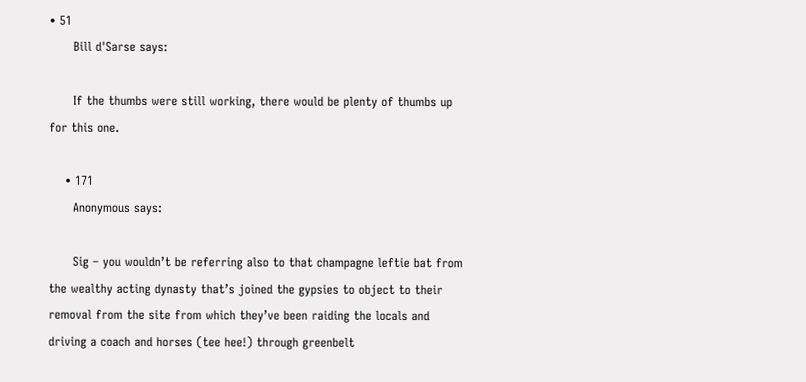• 51
      Bill d'Sarse says:

      If the thumbs were still working, there would be plenty of thumbs up for this one.

    • 171
      Anonymous says:

      Sig – you wouldn’t be referring also to that champagne leftie bat from the wealthy acting dynasty that’s joined the gypsies to object to their removal from the site from which they’ve been raiding the locals and driving a coach and horses (tee hee!) through greenbelt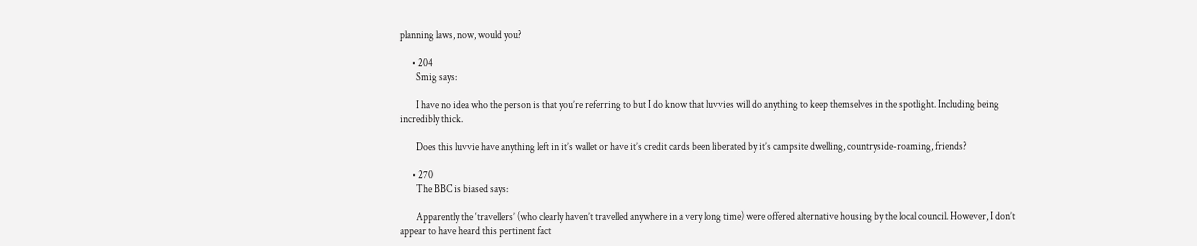planning laws, now, would you?

      • 204
        Smig says:

        I have no idea who the person is that you’re referring to but I do know that luvvies will do anything to keep themselves in the spotlight. Including being incredibly thick.

        Does this luvvie have anything left in it’s wallet or have it’s credit cards been liberated by it’s campsite dwelling, countryside-roaming, friends?

      • 270
        The BBC is biased says:

        Apparently the ‘travellers’ (who clearly haven’t travelled anywhere in a very long time) were offered alternative housing by the local council. However, I don’t appear to have heard this pertinent fact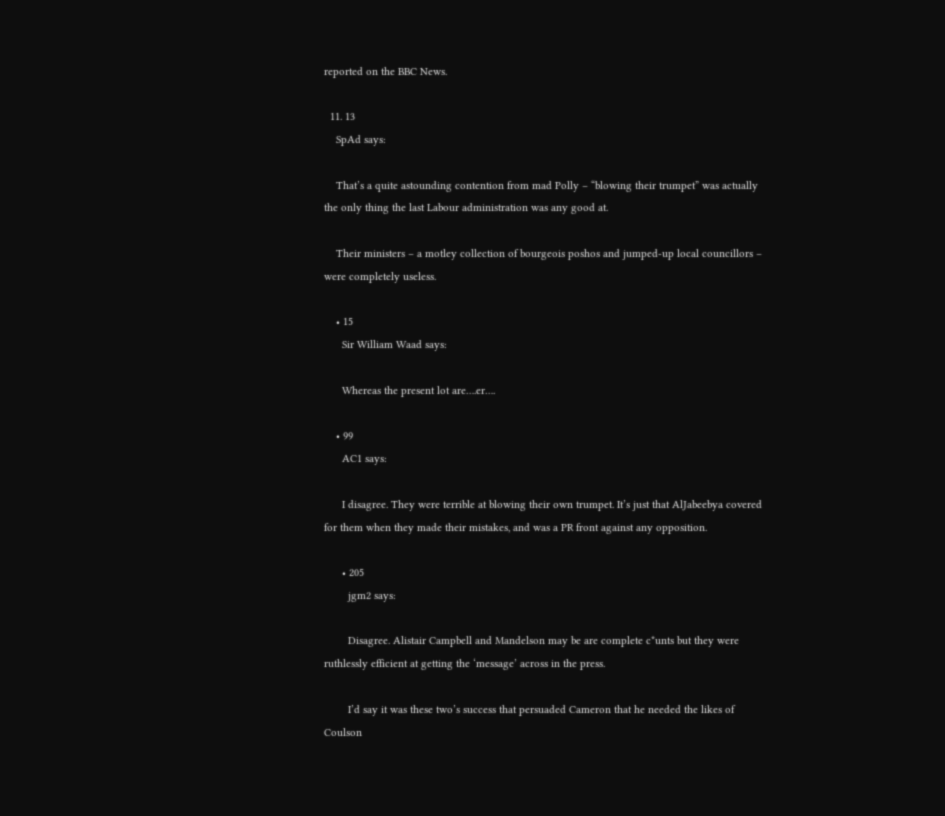reported on the BBC News.

  11. 13
    SpAd says:

    That’s a quite astounding contention from mad Polly – “blowing their trumpet” was actually the only thing the last Labour administration was any good at.

    Their ministers – a motley collection of bourgeois poshos and jumped-up local councillors – were completely useless.

    • 15
      Sir William Waad says:

      Whereas the present lot are….er….

    • 99
      AC1 says:

      I disagree. They were terrible at blowing their own trumpet. It’s just that AlJabeebya covered for them when they made their mistakes, and was a PR front against any opposition.

      • 205
        jgm2 says:

        Disagree. Alistair Campbell and Mandelson may be are complete c*unts but they were ruthlessly efficient at getting the ‘message’ across in the press.

        I’d say it was these two’s success that persuaded Cameron that he needed the likes of Coulson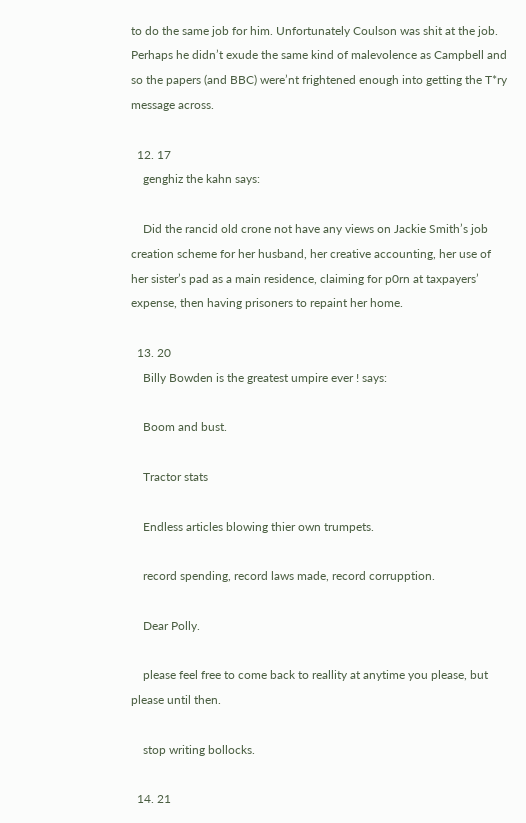to do the same job for him. Unfortunately Coulson was shit at the job. Perhaps he didn’t exude the same kind of malevolence as Campbell and so the papers (and BBC) were’nt frightened enough into getting the T*ry message across.

  12. 17
    genghiz the kahn says:

    Did the rancid old crone not have any views on Jackie Smith’s job creation scheme for her husband, her creative accounting, her use of her sister’s pad as a main residence, claiming for p0rn at taxpayers’ expense, then having prisoners to repaint her home.

  13. 20
    Billy Bowden is the greatest umpire ever ! says:

    Boom and bust.

    Tractor stats

    Endless articles blowing thier own trumpets.

    record spending, record laws made, record corrupption.

    Dear Polly.

    please feel free to come back to reallity at anytime you please, but please until then.

    stop writing bollocks.

  14. 21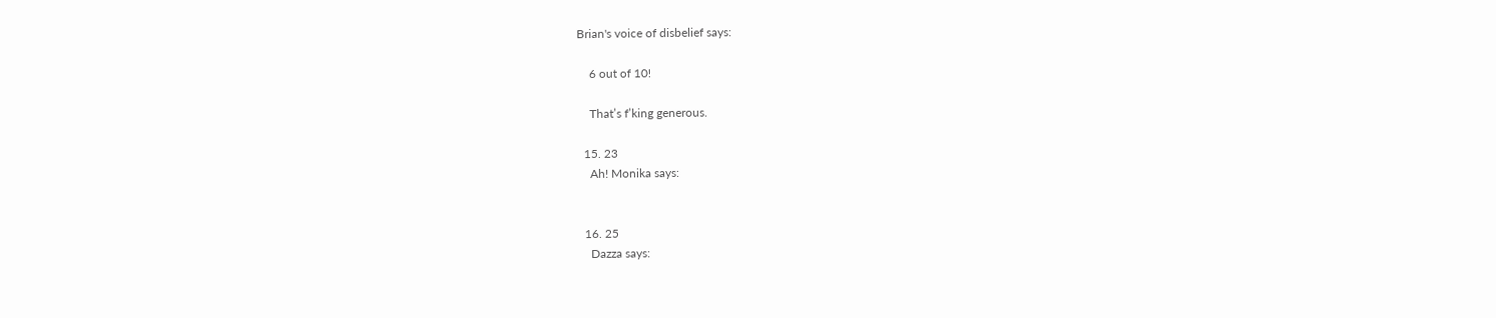Brian's voice of disbelief says:

    6 out of 10!

    That’s f’king generous.

  15. 23
    Ah! Monika says:


  16. 25
    Dazza says: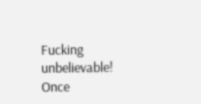Fucking unbelievable! Once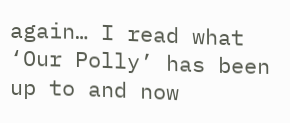again… I read what ‘Our Polly’ has been up to and now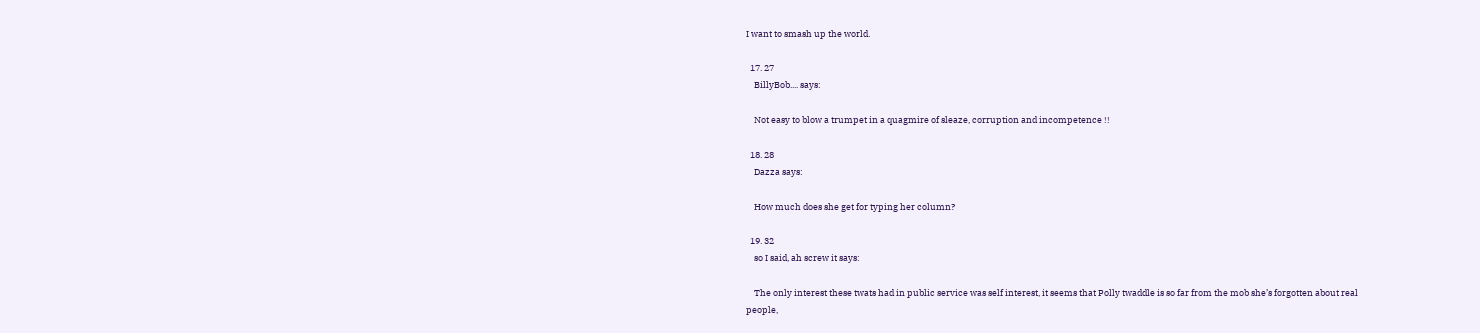I want to smash up the world.

  17. 27
    BillyBob.... says:

    Not easy to blow a trumpet in a quagmire of sleaze, corruption and incompetence !!

  18. 28
    Dazza says:

    How much does she get for typing her column?

  19. 32
    so I said, ah screw it says:

    The only interest these twats had in public service was self interest, it seems that Polly twaddle is so far from the mob she’s forgotten about real people,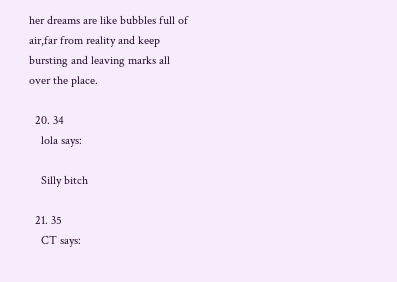her dreams are like bubbles full of air,far from reality and keep bursting and leaving marks all over the place.

  20. 34
    lola says:

    Silly bitch

  21. 35
    CT says: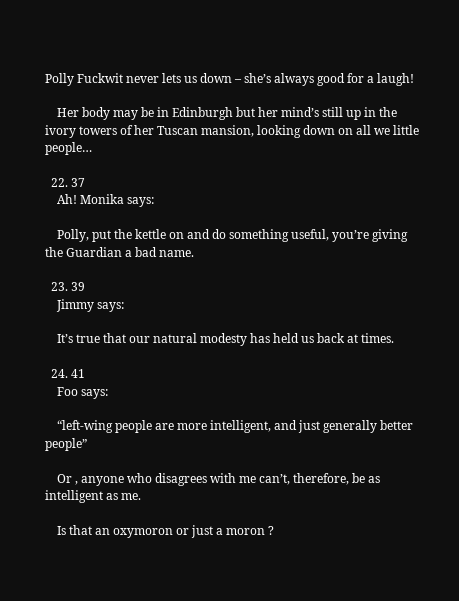Polly Fuckwit never lets us down – she’s always good for a laugh!

    Her body may be in Edinburgh but her mind’s still up in the ivory towers of her Tuscan mansion, looking down on all we little people…

  22. 37
    Ah! Monika says:

    Polly, put the kettle on and do something useful, you’re giving the Guardian a bad name.

  23. 39
    Jimmy says:

    It’s true that our natural modesty has held us back at times.

  24. 41
    Foo says:

    “left-wing people are more intelligent, and just generally better people”

    Or , anyone who disagrees with me can’t, therefore, be as intelligent as me.

    Is that an oxymoron or just a moron ?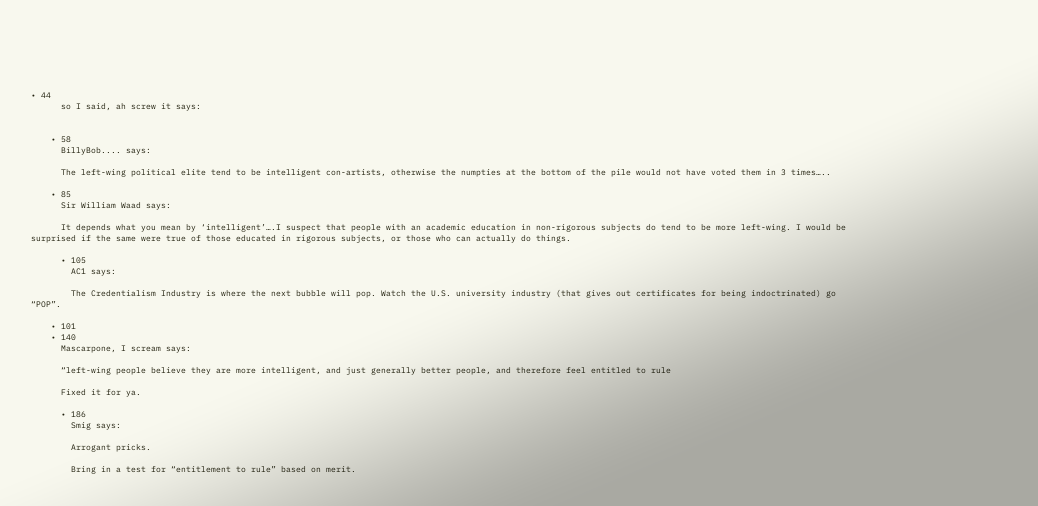• 44
      so I said, ah screw it says:


    • 58
      BillyBob.... says:

      The left-wing political elite tend to be intelligent con-artists, otherwise the numpties at the bottom of the pile would not have voted them in 3 times…..

    • 85
      Sir William Waad says:

      It depends what you mean by ‘intelligent’….I suspect that people with an academic education in non-rigorous subjects do tend to be more left-wing. I would be surprised if the same were true of those educated in rigorous subjects, or those who can actually do things.

      • 105
        AC1 says:

        The Credentialism Industry is where the next bubble will pop. Watch the U.S. university industry (that gives out certificates for being indoctrinated) go “POP”.

    • 101
    • 140
      Mascarpone, I scream says:

      “left-wing people believe they are more intelligent, and just generally better people, and therefore feel entitled to rule

      Fixed it for ya.

      • 186
        Smig says:

        Arrogant pricks.

        Bring in a test for “entitlement to rule” based on merit.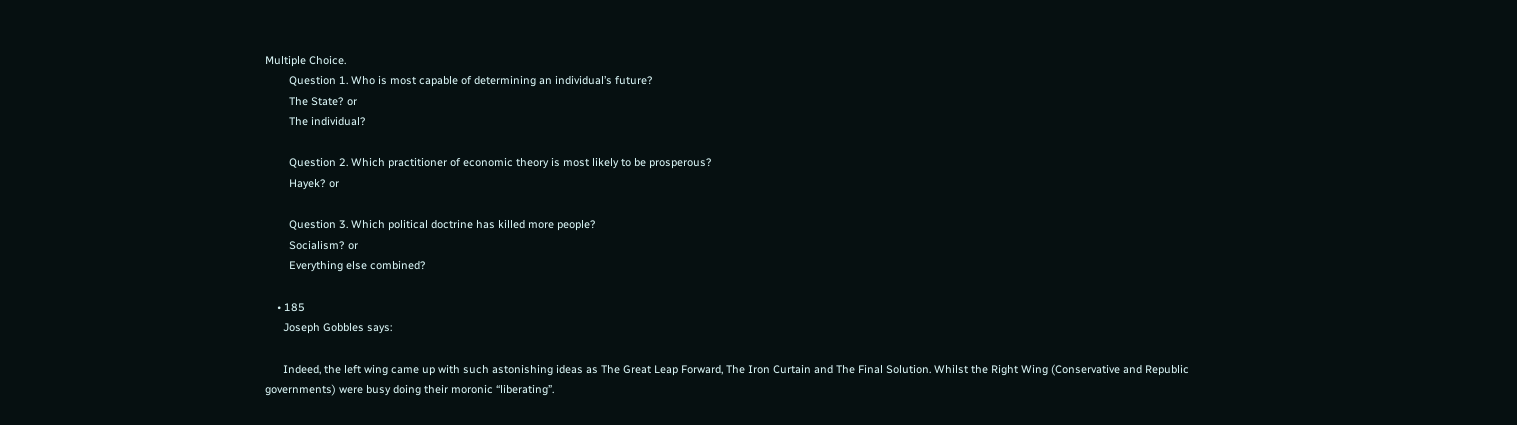Multiple Choice.
        Question 1. Who is most capable of determining an individual’s future?
        The State? or
        The individual?

        Question 2. Which practitioner of economic theory is most likely to be prosperous?
        Hayek? or

        Question 3. Which political doctrine has killed more people?
        Socialism? or
        Everything else combined?

    • 185
      Joseph Gobbles says:

      Indeed, the left wing came up with such astonishing ideas as The Great Leap Forward, The Iron Curtain and The Final Solution. Whilst the Right Wing (Conservative and Republic governments) were busy doing their moronic “liberating”.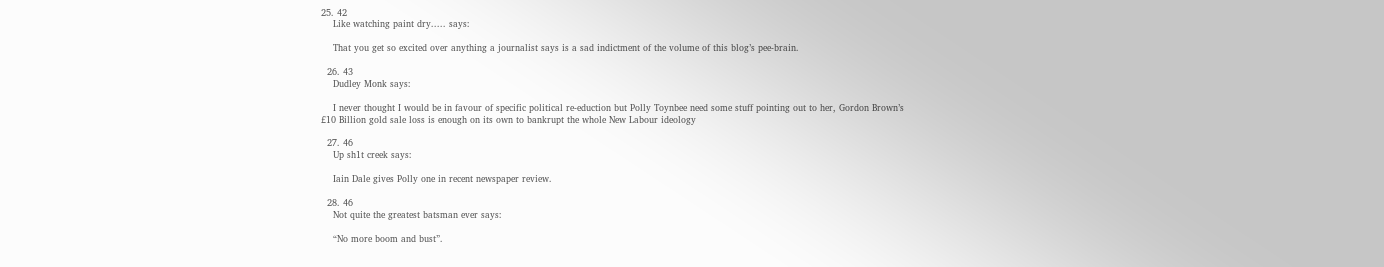25. 42
    Like watching paint dry..... says:

    That you get so excited over anything a journalist says is a sad indictment of the volume of this blog’s pee-brain.

  26. 43
    Dudley Monk says:

    I never thought I would be in favour of specific political re-eduction but Polly Toynbee need some stuff pointing out to her, Gordon Brown’s £10 Billion gold sale loss is enough on its own to bankrupt the whole New Labour ideology

  27. 46
    Up sh1t creek says:

    Iain Dale gives Polly one in recent newspaper review.

  28. 46
    Not quite the greatest batsman ever says:

    “No more boom and bust”.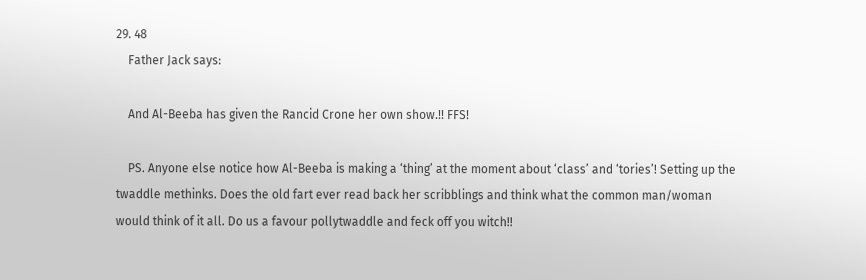29. 48
    Father Jack says:

    And Al-Beeba has given the Rancid Crone her own show.!! FFS!

    PS. Anyone else notice how Al-Beeba is making a ‘thing’ at the moment about ‘class’ and ‘tories’! Setting up the twaddle methinks. Does the old fart ever read back her scribblings and think what the common man/woman would think of it all. Do us a favour pollytwaddle and feck off you witch!!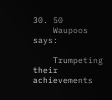30. 50
    Waupoos says:

    Trumpeting their achievements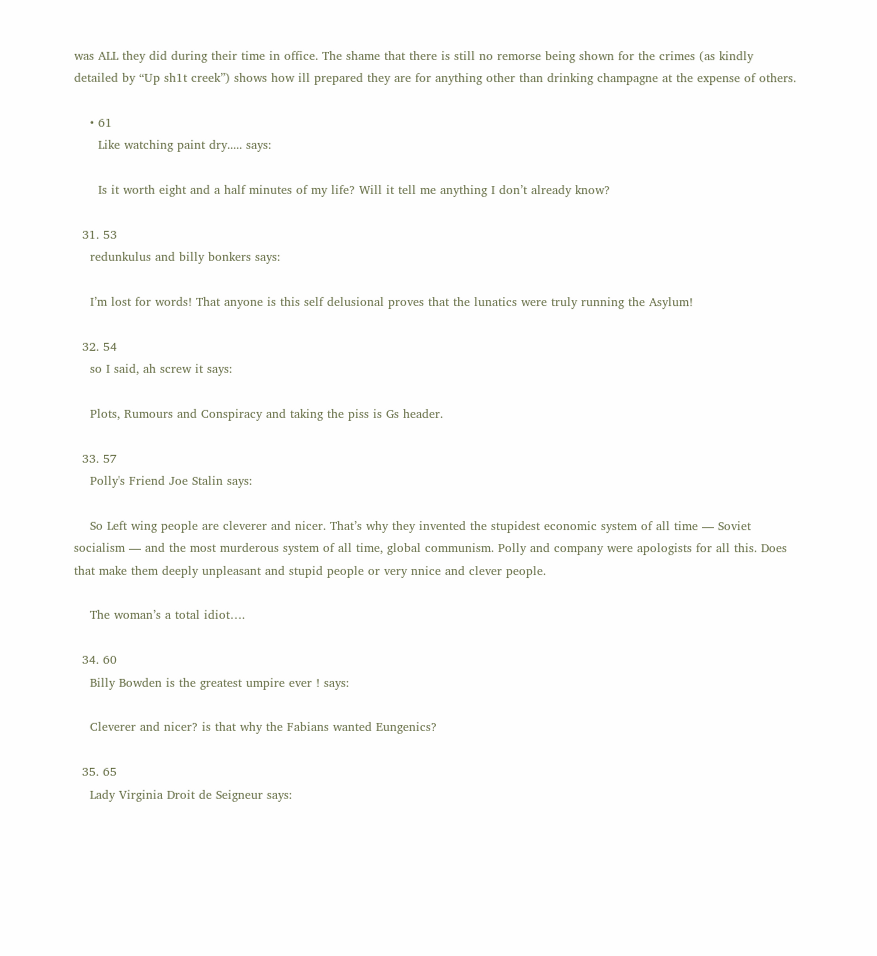was ALL they did during their time in office. The shame that there is still no remorse being shown for the crimes (as kindly detailed by “Up sh1t creek”) shows how ill prepared they are for anything other than drinking champagne at the expense of others.

    • 61
      Like watching paint dry..... says:

      Is it worth eight and a half minutes of my life? Will it tell me anything I don’t already know?

  31. 53
    redunkulus and billy bonkers says:

    I’m lost for words! That anyone is this self delusional proves that the lunatics were truly running the Asylum!

  32. 54
    so I said, ah screw it says:

    Plots, Rumours and Conspiracy and taking the piss is Gs header.

  33. 57
    Polly's Friend Joe Stalin says:

    So Left wing people are cleverer and nicer. That’s why they invented the stupidest economic system of all time — Soviet socialism — and the most murderous system of all time, global communism. Polly and company were apologists for all this. Does that make them deeply unpleasant and stupid people or very nnice and clever people.

    The woman’s a total idiot….

  34. 60
    Billy Bowden is the greatest umpire ever ! says:

    Cleverer and nicer? is that why the Fabians wanted Eungenics?

  35. 65
    Lady Virginia Droit de Seigneur says: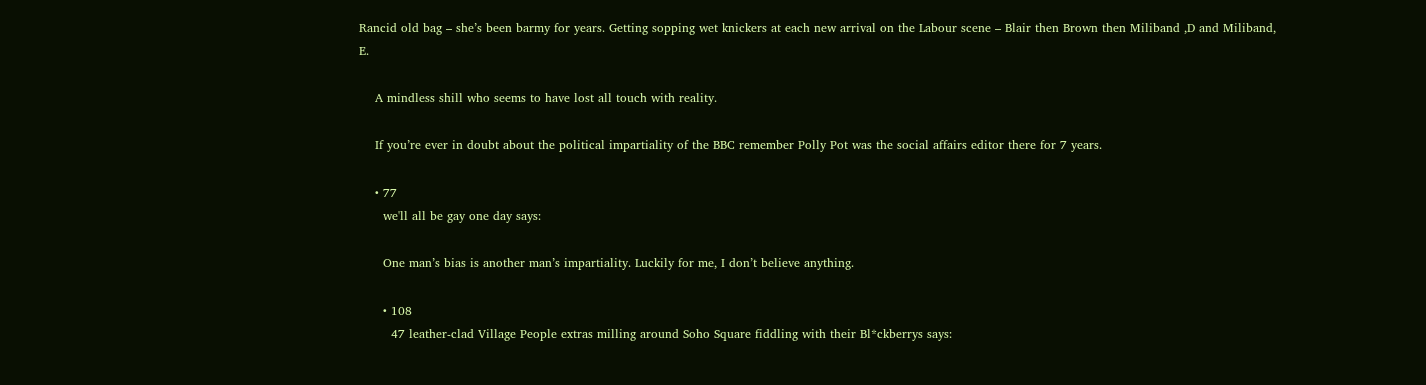Rancid old bag – she’s been barmy for years. Getting sopping wet knickers at each new arrival on the Labour scene – Blair then Brown then Miliband ,D and Miliband, E.

    A mindless shill who seems to have lost all touch with reality.

    If you’re ever in doubt about the political impartiality of the BBC remember Polly Pot was the social affairs editor there for 7 years.

    • 77
      we'll all be gay one day says:

      One man’s bias is another man’s impartiality. Luckily for me, I don’t believe anything.

      • 108
        47 leather-clad Village People extras milling around Soho Square fiddling with their Bl*ckberrys says: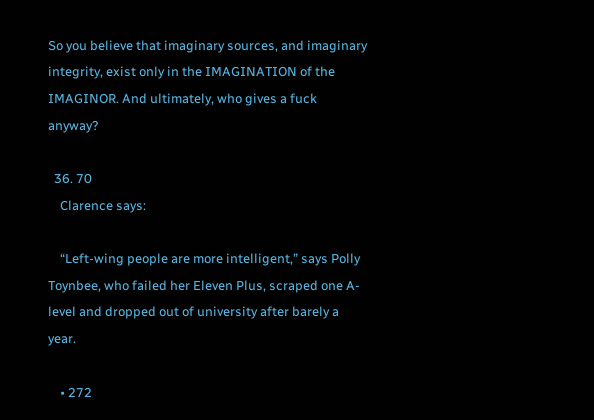So you believe that imaginary sources, and imaginary integrity, exist only in the IMAGINATION of the IMAGINOR. And ultimately, who gives a fuck anyway?

  36. 70
    Clarence says:

    “Left-wing people are more intelligent,” says Polly Toynbee, who failed her Eleven Plus, scraped one A-level and dropped out of university after barely a year.

    • 272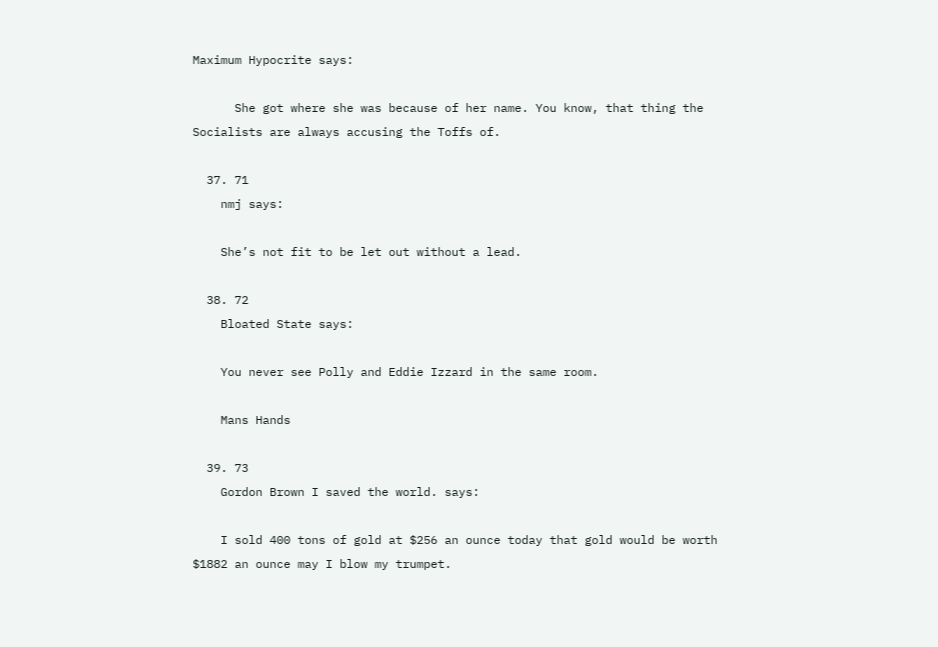Maximum Hypocrite says:

      She got where she was because of her name. You know, that thing the Socialists are always accusing the Toffs of.

  37. 71
    nmj says:

    She’s not fit to be let out without a lead.

  38. 72
    Bloated State says:

    You never see Polly and Eddie Izzard in the same room.

    Mans Hands

  39. 73
    Gordon Brown I saved the world. says:

    I sold 400 tons of gold at $256 an ounce today that gold would be worth $1882 an ounce may I blow my trumpet.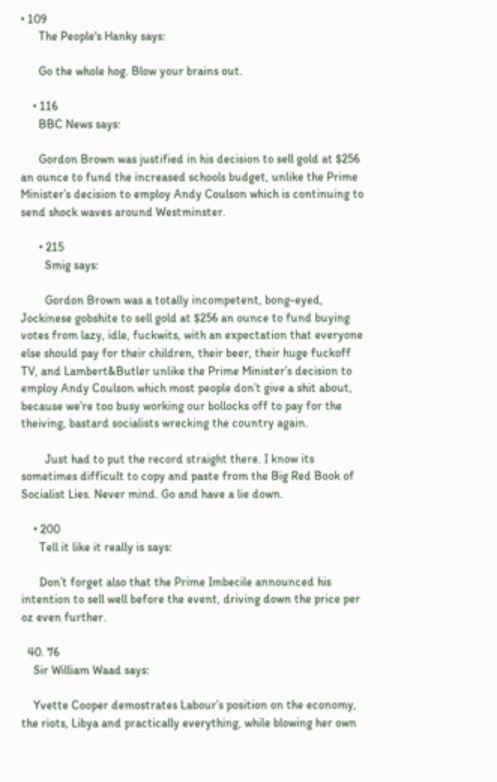• 109
      The People's Hanky says:

      Go the whole hog. Blow your brains out.

    • 116
      BBC News says:

      Gordon Brown was justified in his decision to sell gold at $256 an ounce to fund the increased schools budget, unlike the Prime Minister’s decision to employ Andy Coulson which is continuing to send shock waves around Westminster.

      • 215
        Smig says:

        Gordon Brown was a totally incompetent, bong-eyed, Jockinese gobshite to sell gold at $256 an ounce to fund buying votes from lazy, idle, fuckwits, with an expectation that everyone else should pay for their children, their beer, their huge fuckoff TV, and Lambert&Butler unlike the Prime Minister’s decision to employ Andy Coulson which most people don’t give a shit about, because we’re too busy working our bollocks off to pay for the theiving, bastard socialists wrecking the country again.

        Just had to put the record straight there. I know its sometimes difficult to copy and paste from the Big Red Book of Socialist Lies. Never mind. Go and have a lie down.

    • 200
      Tell it like it really is says:

      Don’t forget also that the Prime Imbecile announced his intention to sell well before the event, driving down the price per oz even further.

  40. 76
    Sir William Waad says:

    Yvette Cooper demostrates Labour’s position on the economy, the riots, Libya and practically everything, while blowing her own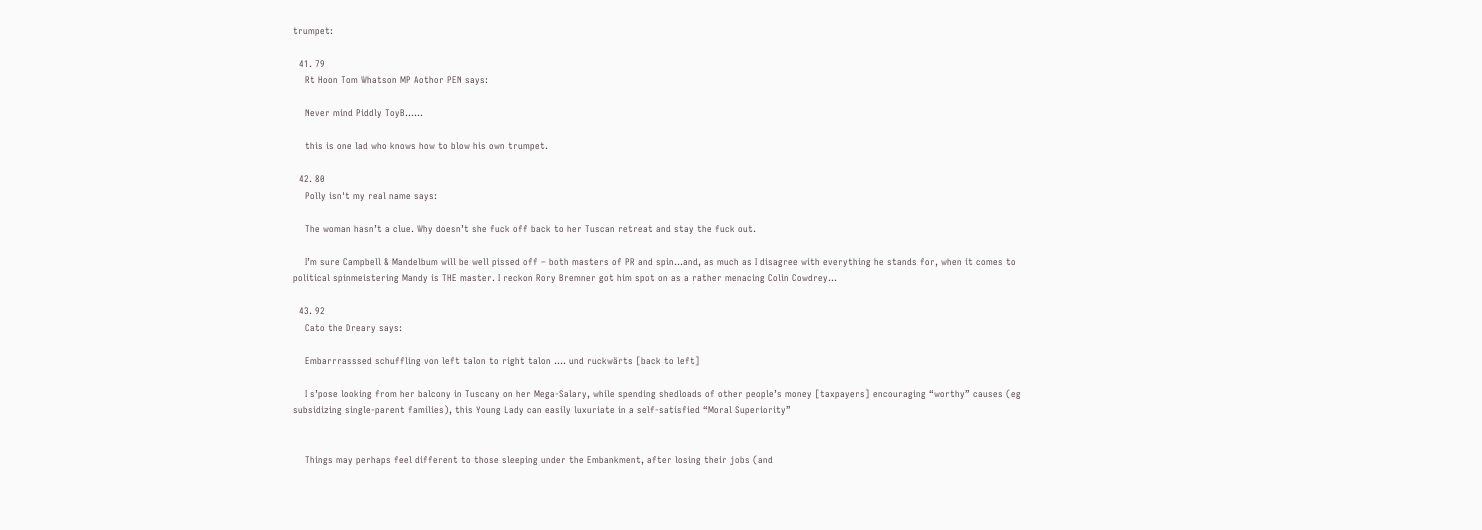trumpet:

  41. 79
    Rt Hoon Tom Whatson MP Aothor PEN says:

    Never mind Piddly ToyB……

    this is one lad who knows how to blow his own trumpet.

  42. 80
    Polly isn't my real name says:

    The woman hasn’t a clue. Why doesn’t she fuck off back to her Tuscan retreat and stay the fuck out.

    I’m sure Campbell & Mandelbum will be well pissed off – both masters of PR and spin…and, as much as I disagree with everything he stands for, when it comes to political spinmeistering Mandy is THE master. I reckon Rory Bremner got him spot on as a rather menacing Colin Cowdrey…

  43. 92
    Cato the Dreary says:

    Embarrrasssed schuffling von left talon to right talon …. und ruckwärts [back to left]

    I s’pose looking from her balcony in Tuscany on her Mega-Salary, while spending shedloads of other people’s money [taxpayers] encouraging “worthy” causes (eg subsidizing single-parent families), this Young Lady can easily luxuriate in a self-satisfied “Moral Superiority”


    Things may perhaps feel different to those sleeping under the Embankment, after losing their jobs (and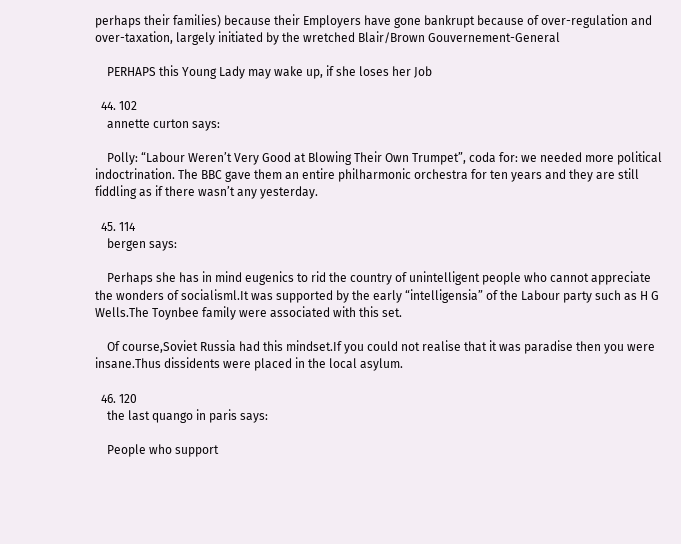perhaps their families) because their Employers have gone bankrupt because of over-regulation and over-taxation, largely initiated by the wretched Blair/Brown Gouvernement-General

    PERHAPS this Young Lady may wake up, if she loses her Job

  44. 102
    annette curton says:

    Polly: “Labour Weren’t Very Good at Blowing Their Own Trumpet”, coda for: we needed more political indoctrination. The BBC gave them an entire philharmonic orchestra for ten years and they are still fiddling as if there wasn’t any yesterday.

  45. 114
    bergen says:

    Perhaps she has in mind eugenics to rid the country of unintelligent people who cannot appreciate the wonders of socialisml.It was supported by the early “intelligensia” of the Labour party such as H G Wells.The Toynbee family were associated with this set.

    Of course,Soviet Russia had this mindset.If you could not realise that it was paradise then you were insane.Thus dissidents were placed in the local asylum.

  46. 120
    the last quango in paris says:

    People who support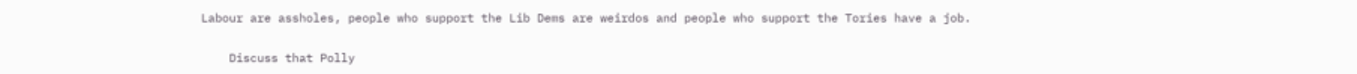Labour are assholes, people who support the Lib Dems are weirdos and people who support the Tories have a job.

    Discuss that Polly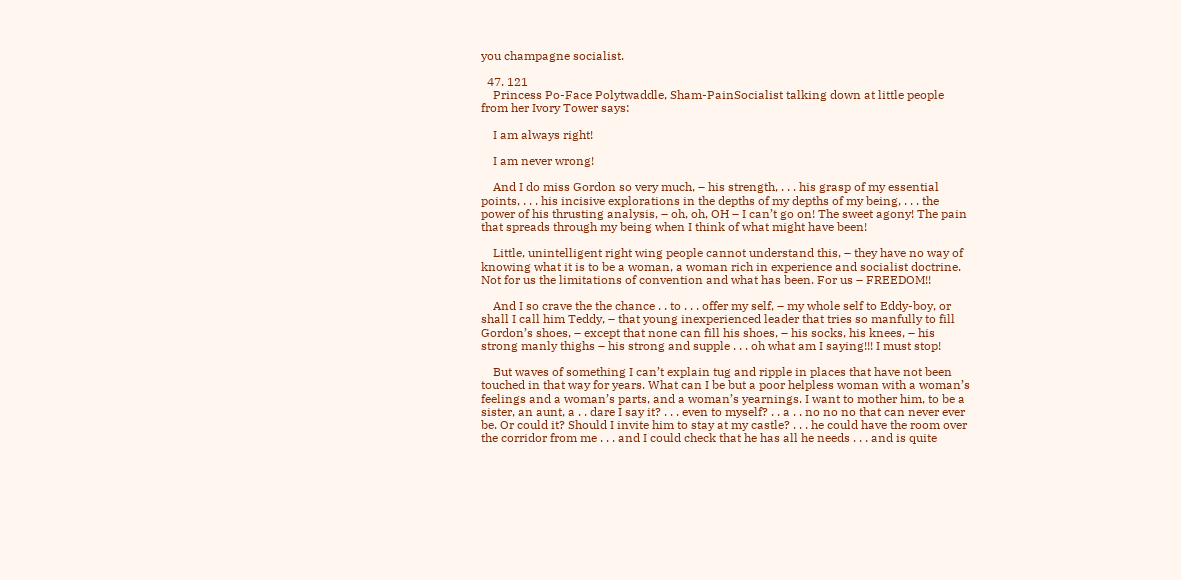you champagne socialist.

  47. 121
    Princess Po-Face Polytwaddle, Sham-PainSocialist talking down at little people from her Ivory Tower says:

    I am always right!

    I am never wrong!

    And I do miss Gordon so very much, – his strength, . . . his grasp of my essential points, . . . his incisive explorations in the depths of my depths of my being, . . . the power of his thrusting analysis, – oh, oh, OH – I can’t go on! The sweet agony! The pain that spreads through my being when I think of what might have been!

    Little, unintelligent right wing people cannot understand this, – they have no way of knowing what it is to be a woman, a woman rich in experience and socialist doctrine. Not for us the limitations of convention and what has been. For us – FREEDOM!!

    And I so crave the the chance . . to . . . offer my self, – my whole self to Eddy-boy, or shall I call him Teddy, – that young inexperienced leader that tries so manfully to fill Gordon’s shoes, – except that none can fill his shoes, – his socks, his knees, – his strong manly thighs – his strong and supple . . . oh what am I saying!!! I must stop!

    But waves of something I can’t explain tug and ripple in places that have not been touched in that way for years. What can I be but a poor helpless woman with a woman’s feelings and a woman’s parts, and a woman’s yearnings. I want to mother him, to be a sister, an aunt, a . . dare I say it? . . . even to myself? . . a . . no no no that can never ever be. Or could it? Should I invite him to stay at my castle? . . . he could have the room over the corridor from me . . . and I could check that he has all he needs . . . and is quite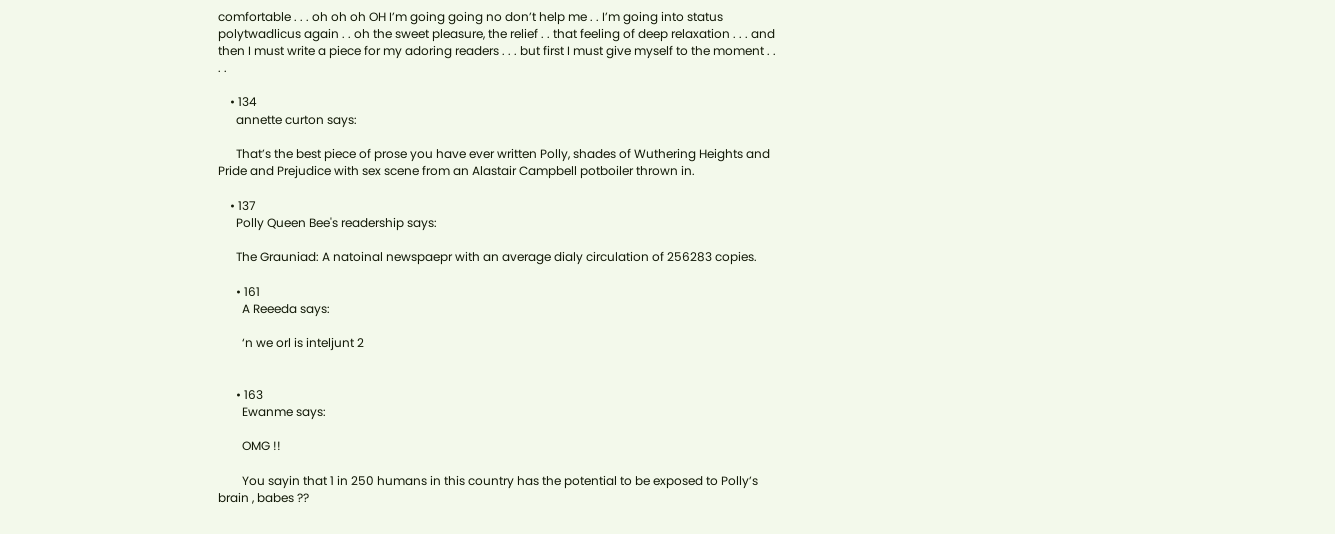comfortable . . . oh oh oh OH I’m going going no don’t help me . . I’m going into status polytwadlicus again . . oh the sweet pleasure, the relief . . that feeling of deep relaxation . . . and then I must write a piece for my adoring readers . . . but first I must give myself to the moment . . . .

    • 134
      annette curton says:

      That’s the best piece of prose you have ever written Polly, shades of Wuthering Heights and Pride and Prejudice with sex scene from an Alastair Campbell potboiler thrown in.

    • 137
      Polly Queen Bee's readership says:

      The Grauniad: A natoinal newspaepr with an average dialy circulation of 256283 copies.

      • 161
        A Reeeda says:

        ‘n we orl is inteljunt 2


      • 163
        Ewanme says:

        OMG !!

        You sayin that 1 in 250 humans in this country has the potential to be exposed to Polly’s brain , babes ??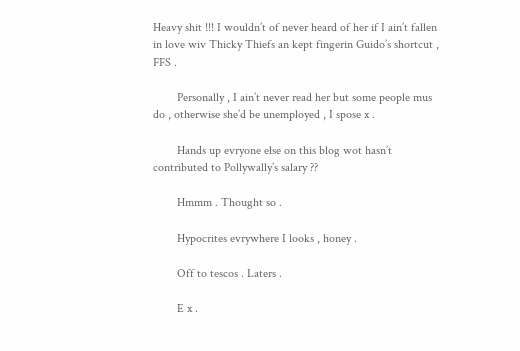Heavy shit !!! I wouldn’t of never heard of her if I ain’t fallen in love wiv Thicky Thiefs an kept fingerin Guido’s shortcut , FFS .

        Personally , I ain’t never read her but some people mus do , otherwise she’d be unemployed , I spose x .

        Hands up evryone else on this blog wot hasn’t contributed to Pollywally’s salary ??

        Hmmm . Thought so .

        Hypocrites evrywhere I looks , honey .

        Off to tescos . Laters .

        E x .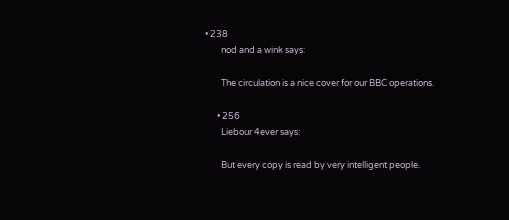• 238
        nod and a wink says:

        The circulation is a nice cover for our BBC operations.

      • 256
        Liebour 4ever says:

        But every copy is read by very intelligent people.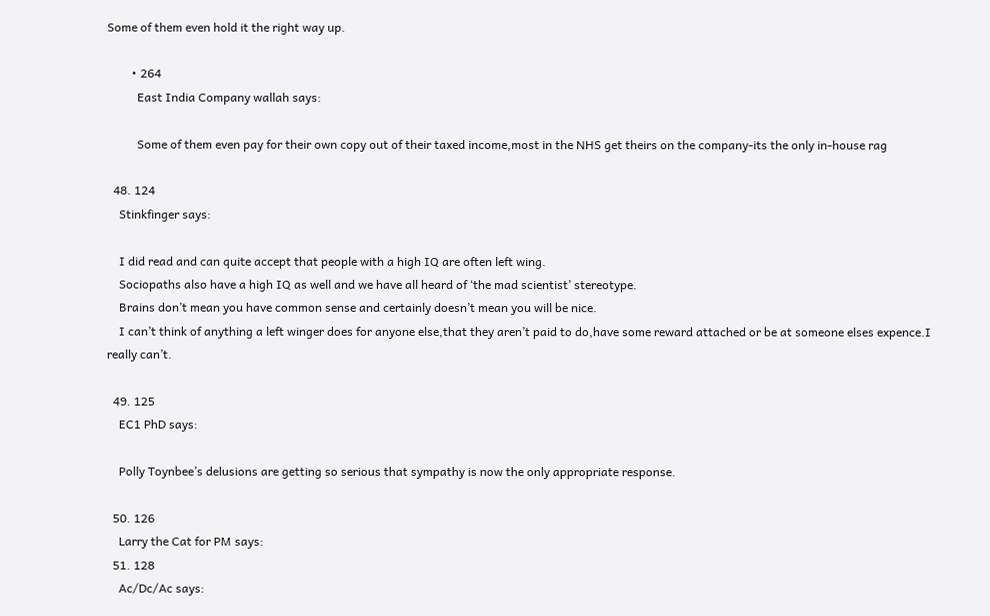Some of them even hold it the right way up.

        • 264
          East India Company wallah says:

          Some of them even pay for their own copy out of their taxed income,most in the NHS get theirs on the company-its the only in-house rag

  48. 124
    Stinkfinger says:

    I did read and can quite accept that people with a high IQ are often left wing.
    Sociopaths also have a high IQ as well and we have all heard of ‘the mad scientist’ stereotype.
    Brains don’t mean you have common sense and certainly doesn’t mean you will be nice.
    I can’t think of anything a left winger does for anyone else,that they aren’t paid to do,have some reward attached or be at someone elses expence.I really can’t.

  49. 125
    EC1 PhD says:

    Polly Toynbee’s delusions are getting so serious that sympathy is now the only appropriate response.

  50. 126
    Larry the Cat for PM says:
  51. 128
    Ac/Dc/Ac says: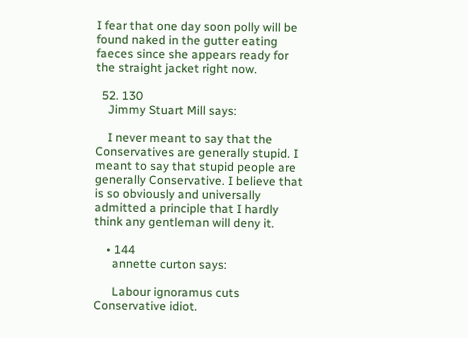I fear that one day soon polly will be found naked in the gutter eating faeces since she appears ready for the straight jacket right now.

  52. 130
    Jimmy Stuart Mill says:

    I never meant to say that the Conservatives are generally stupid. I meant to say that stupid people are generally Conservative. I believe that is so obviously and universally admitted a principle that I hardly think any gentleman will deny it.

    • 144
      annette curton says:

      Labour ignoramus cuts Conservative idiot.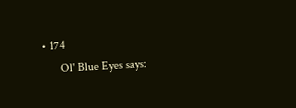• 174
      Ol' Blue Eyes says: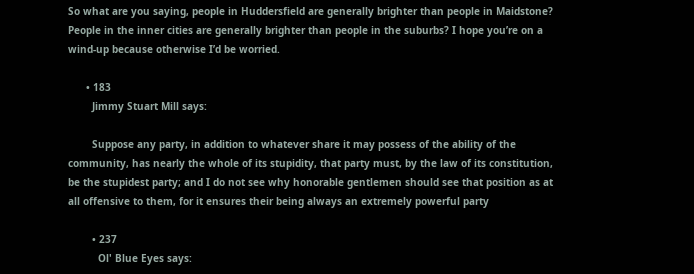So what are you saying, people in Huddersfield are generally brighter than people in Maidstone? People in the inner cities are generally brighter than people in the suburbs? I hope you’re on a wind-up because otherwise I’d be worried.

      • 183
        Jimmy Stuart Mill says:

        Suppose any party, in addition to whatever share it may possess of the ability of the community, has nearly the whole of its stupidity, that party must, by the law of its constitution, be the stupidest party; and I do not see why honorable gentlemen should see that position as at all offensive to them, for it ensures their being always an extremely powerful party

        • 237
          Ol' Blue Eyes says: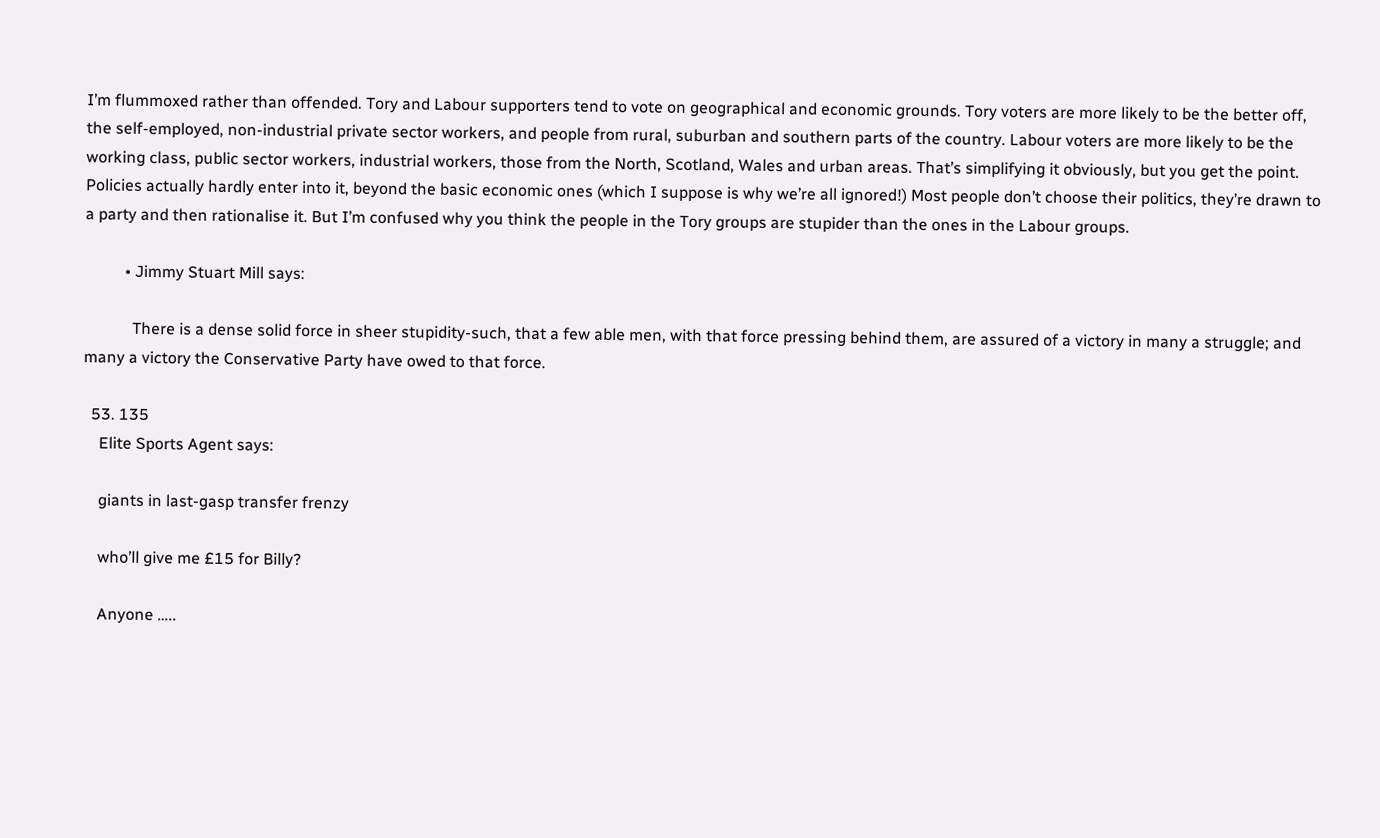I’m flummoxed rather than offended. Tory and Labour supporters tend to vote on geographical and economic grounds. Tory voters are more likely to be the better off, the self-employed, non-industrial private sector workers, and people from rural, suburban and southern parts of the country. Labour voters are more likely to be the working class, public sector workers, industrial workers, those from the North, Scotland, Wales and urban areas. That’s simplifying it obviously, but you get the point. Policies actually hardly enter into it, beyond the basic economic ones (which I suppose is why we’re all ignored!) Most people don’t choose their politics, they’re drawn to a party and then rationalise it. But I’m confused why you think the people in the Tory groups are stupider than the ones in the Labour groups.

          • Jimmy Stuart Mill says:

            There is a dense solid force in sheer stupidity-such, that a few able men, with that force pressing behind them, are assured of a victory in many a struggle; and many a victory the Conservative Party have owed to that force.

  53. 135
    Elite Sports Agent says:

    giants in last-gasp transfer frenzy

    who’ll give me £15 for Billy?

    Anyone …..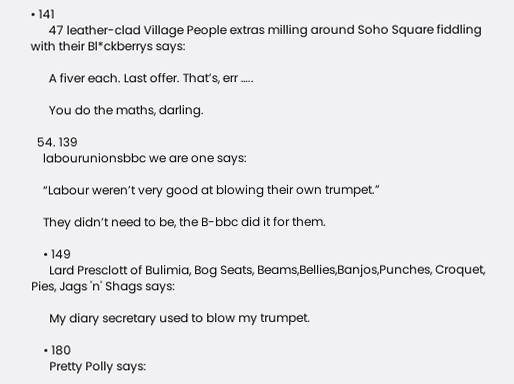• 141
      47 leather-clad Village People extras milling around Soho Square fiddling with their Bl*ckberrys says:

      A fiver each. Last offer. That’s, err …..

      You do the maths, darling.

  54. 139
    labourunionsbbc we are one says:

    “Labour weren’t very good at blowing their own trumpet.”

    They didn’t need to be, the B-bbc did it for them.

    • 149
      Lard Presclott of Bulimia, Bog Seats, Beams,Bellies,Banjos,Punches, Croquet, Pies, Jags 'n' Shags says:

      My diary secretary used to blow my trumpet.

    • 180
      Pretty Polly says: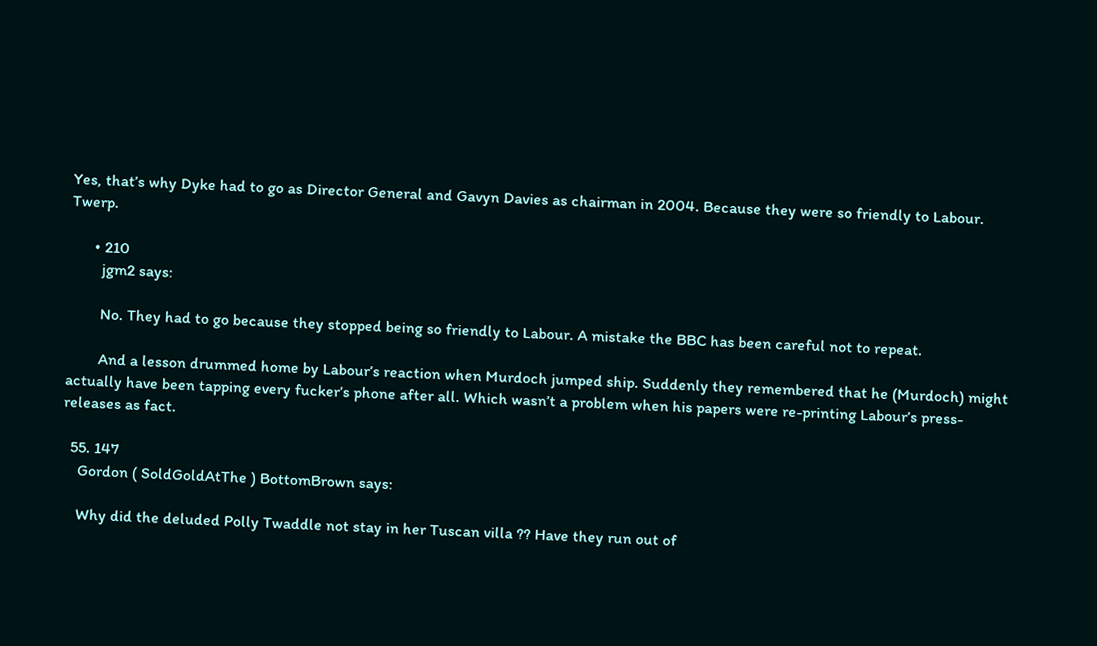Yes, that’s why Dyke had to go as Director General and Gavyn Davies as chairman in 2004. Because they were so friendly to Labour. Twerp.

      • 210
        jgm2 says:

        No. They had to go because they stopped being so friendly to Labour. A mistake the BBC has been careful not to repeat.

        And a lesson drummed home by Labour’s reaction when Murdoch jumped ship. Suddenly they remembered that he (Murdoch) might actually have been tapping every fucker’s phone after all. Which wasn’t a problem when his papers were re-printing Labour’s press-releases as fact.

  55. 147
    Gordon ( SoldGoldAtThe ) BottomBrown says:

    Why did the deluded Polly Twaddle not stay in her Tuscan villa ?? Have they run out of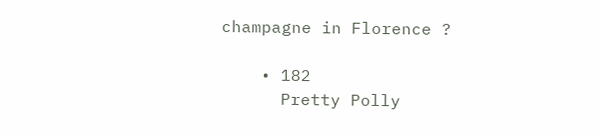champagne in Florence ?

    • 182
      Pretty Polly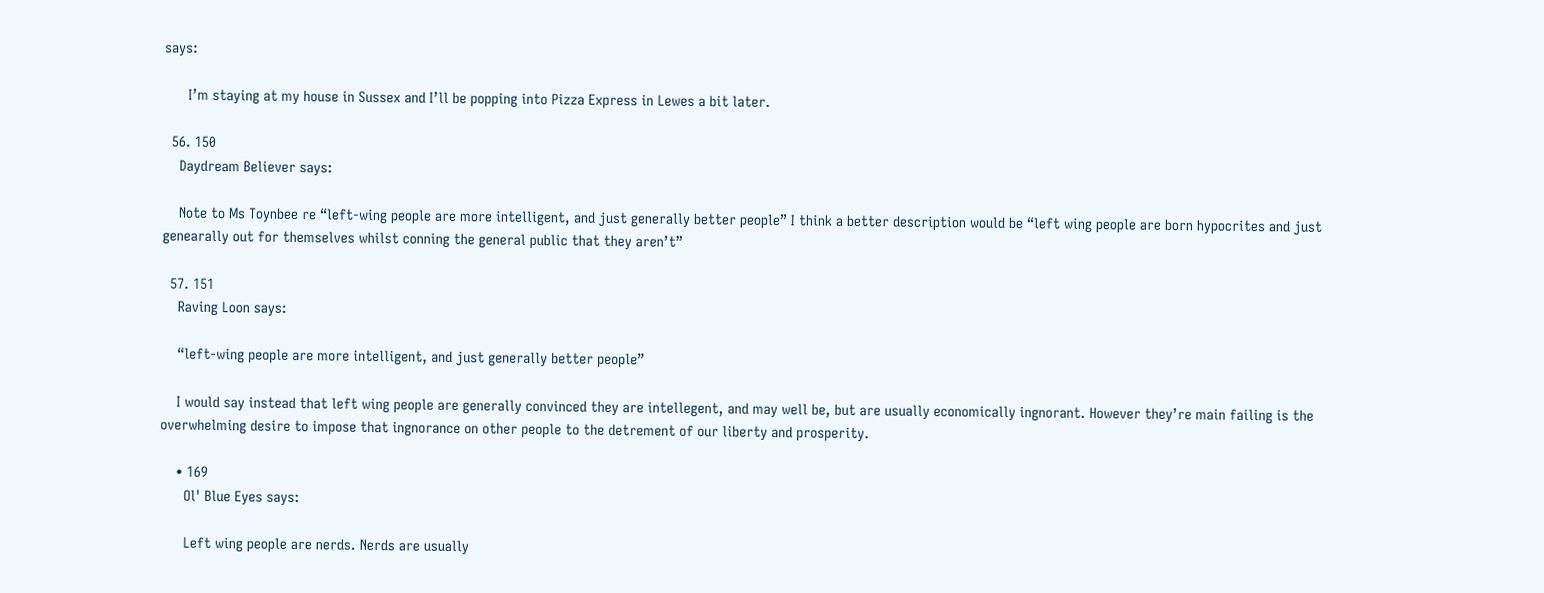says:

      I’m staying at my house in Sussex and I’ll be popping into Pizza Express in Lewes a bit later.

  56. 150
    Daydream Believer says:

    Note to Ms Toynbee re “left-wing people are more intelligent, and just generally better people” I think a better description would be “left wing people are born hypocrites and just genearally out for themselves whilst conning the general public that they aren’t”

  57. 151
    Raving Loon says:

    “left-wing people are more intelligent, and just generally better people”

    I would say instead that left wing people are generally convinced they are intellegent, and may well be, but are usually economically ingnorant. However they’re main failing is the overwhelming desire to impose that ingnorance on other people to the detrement of our liberty and prosperity.

    • 169
      Ol' Blue Eyes says:

      Left wing people are nerds. Nerds are usually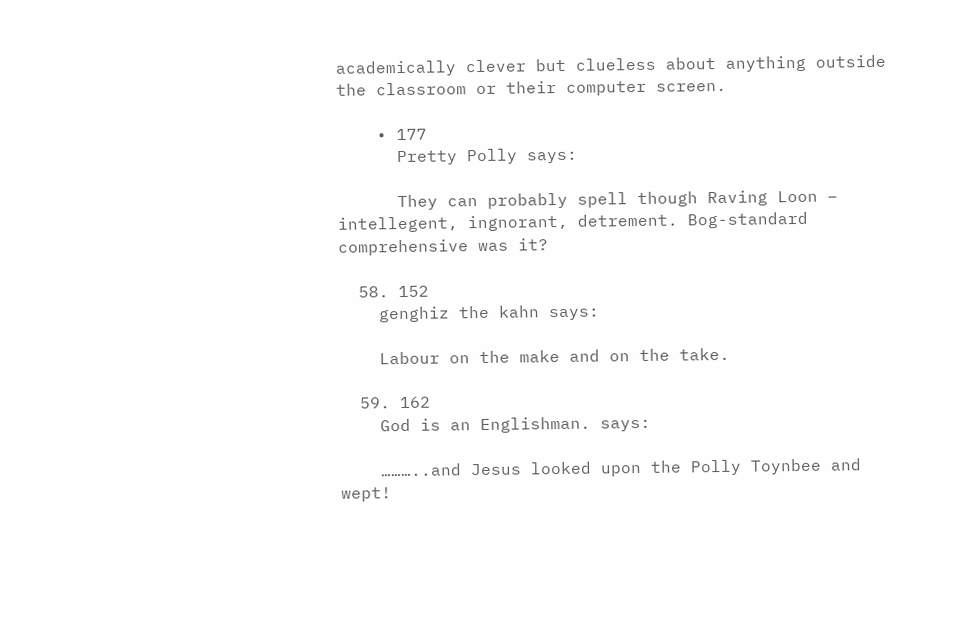academically clever but clueless about anything outside the classroom or their computer screen.

    • 177
      Pretty Polly says:

      They can probably spell though Raving Loon – intellegent, ingnorant, detrement. Bog-standard comprehensive was it?

  58. 152
    genghiz the kahn says:

    Labour on the make and on the take.

  59. 162
    God is an Englishman. says:

    ………..and Jesus looked upon the Polly Toynbee and wept!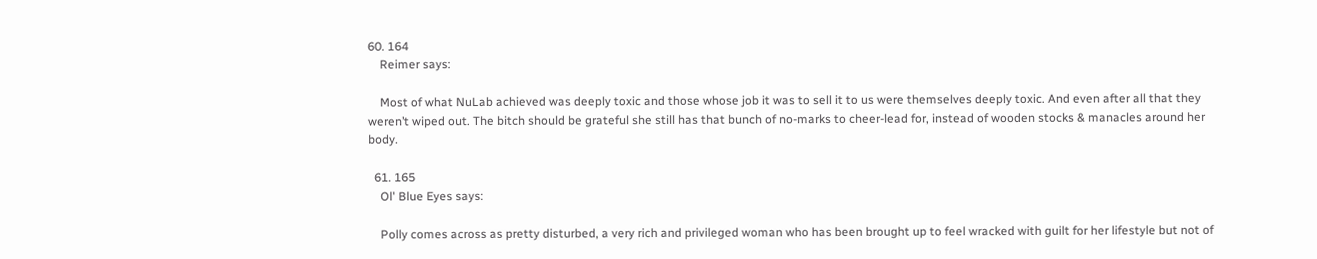60. 164
    Reimer says:

    Most of what NuLab achieved was deeply toxic and those whose job it was to sell it to us were themselves deeply toxic. And even after all that they weren’t wiped out. The bitch should be grateful she still has that bunch of no-marks to cheer-lead for, instead of wooden stocks & manacles around her body.

  61. 165
    Ol' Blue Eyes says:

    Polly comes across as pretty disturbed, a very rich and privileged woman who has been brought up to feel wracked with guilt for her lifestyle but not of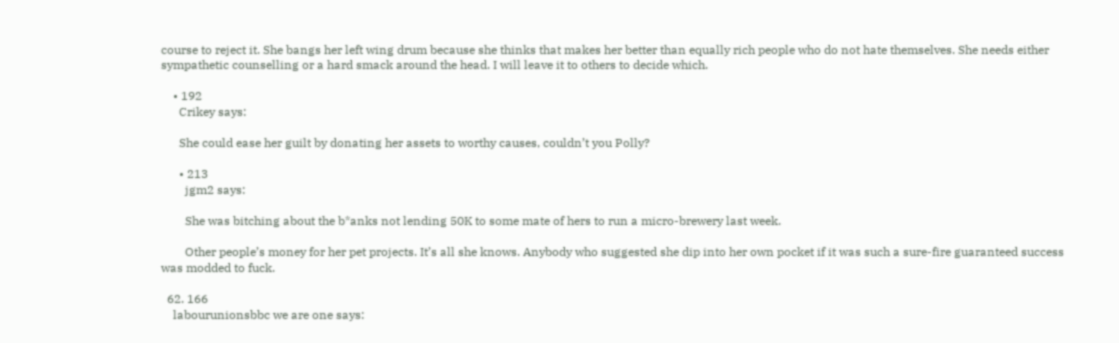course to reject it. She bangs her left wing drum because she thinks that makes her better than equally rich people who do not hate themselves. She needs either sympathetic counselling or a hard smack around the head. I will leave it to others to decide which.

    • 192
      Crikey says:

      She could ease her guilt by donating her assets to worthy causes, couldn’t you Polly?

      • 213
        jgm2 says:

        She was bitching about the b*anks not lending 50K to some mate of hers to run a micro-brewery last week.

        Other people’s money for her pet projects. It’s all she knows. Anybody who suggested she dip into her own pocket if it was such a sure-fire guaranteed success was modded to fuck.

  62. 166
    labourunionsbbc we are one says: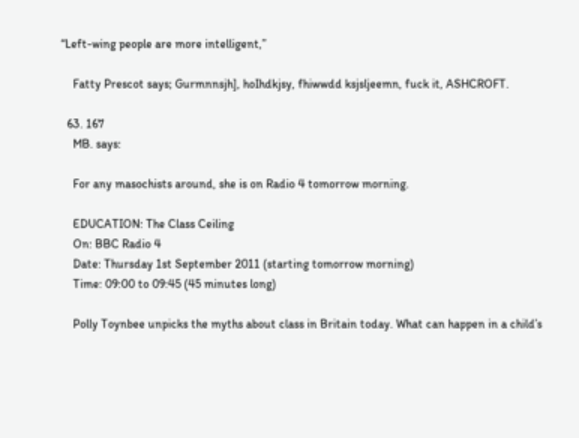“Left-wing people are more intelligent,”

    Fatty Prescot says; Gurmnnsjh], hoIhdkjsy, fhiwwdd ksjsljeemn, fuck it, ASHCROFT.

  63. 167
    MB. says:

    For any masochists around, she is on Radio 4 tomorrow morning.

    EDUCATION: The Class Ceiling
    On: BBC Radio 4
    Date: Thursday 1st September 2011 (starting tomorrow morning)
    Time: 09:00 to 09:45 (45 minutes long)

    Polly Toynbee unpicks the myths about class in Britain today. What can happen in a child’s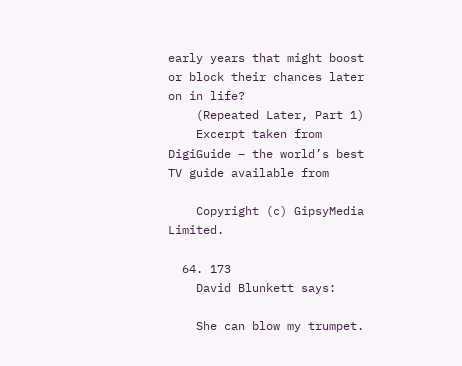early years that might boost or block their chances later on in life?
    (Repeated Later, Part 1)
    Excerpt taken from DigiGuide – the world’s best TV guide available from

    Copyright (c) GipsyMedia Limited.

  64. 173
    David Blunkett says:

    She can blow my trumpet.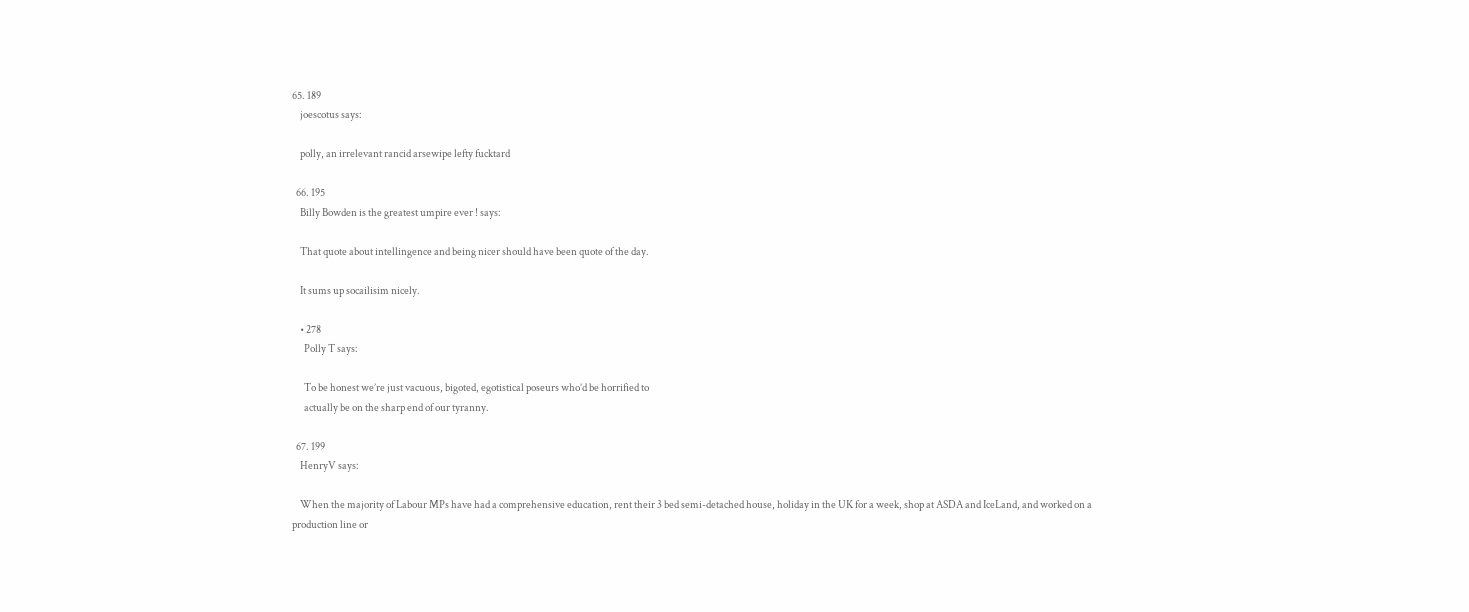65. 189
    joescotus says:

    polly, an irrelevant rancid arsewipe lefty fucktard

  66. 195
    Billy Bowden is the greatest umpire ever ! says:

    That quote about intellingence and being nicer should have been quote of the day.

    It sums up socailisim nicely.

    • 278
      Polly T says:

      To be honest we’re just vacuous, bigoted, egotistical poseurs who’d be horrified to
      actually be on the sharp end of our tyranny.

  67. 199
    HenryV says:

    When the majority of Labour MPs have had a comprehensive education, rent their 3 bed semi-detached house, holiday in the UK for a week, shop at ASDA and IceLand, and worked on a production line or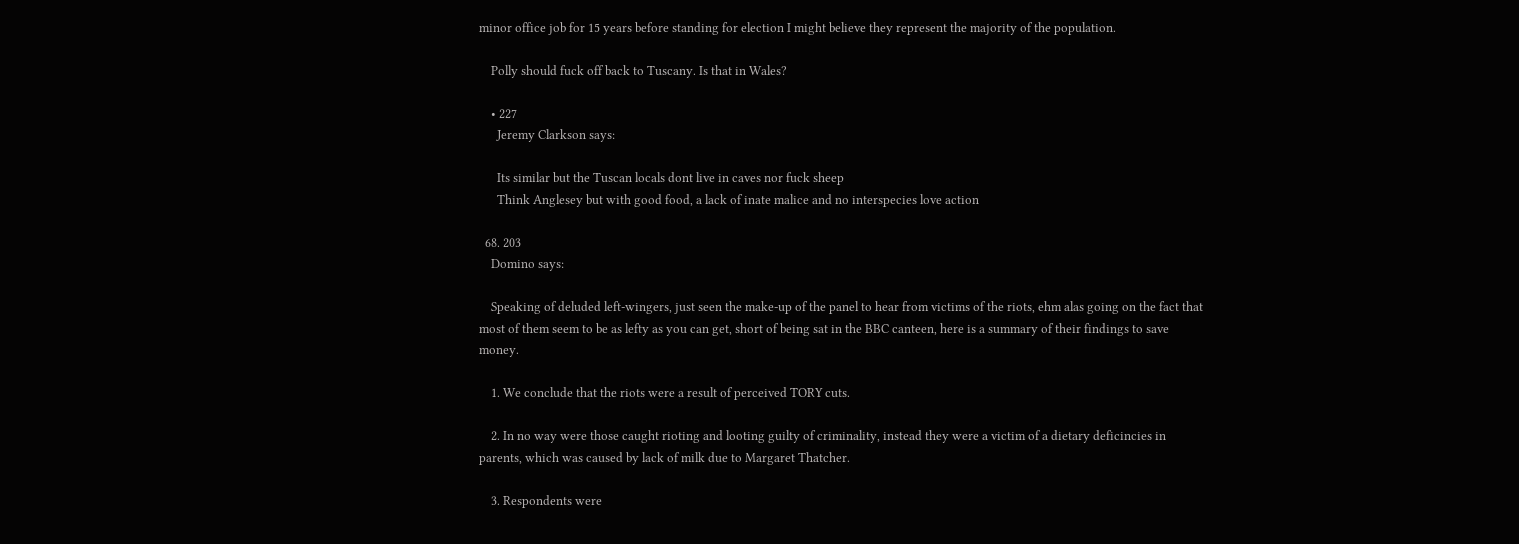minor office job for 15 years before standing for election I might believe they represent the majority of the population.

    Polly should fuck off back to Tuscany. Is that in Wales?

    • 227
      Jeremy Clarkson says:

      Its similar but the Tuscan locals dont live in caves nor fuck sheep
      Think Anglesey but with good food, a lack of inate malice and no interspecies love action

  68. 203
    Domino says:

    Speaking of deluded left-wingers, just seen the make-up of the panel to hear from victims of the riots, ehm alas going on the fact that most of them seem to be as lefty as you can get, short of being sat in the BBC canteen, here is a summary of their findings to save money.

    1. We conclude that the riots were a result of perceived TORY cuts.

    2. In no way were those caught rioting and looting guilty of criminality, instead they were a victim of a dietary deficincies in parents, which was caused by lack of milk due to Margaret Thatcher.

    3. Respondents were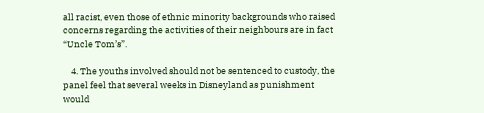all racist, even those of ethnic minority backgrounds who raised concerns regarding the activities of their neighbours are in fact “Uncle Tom’s”.

    4. The youths involved should not be sentenced to custody, the panel feel that several weeks in Disneyland as punishment would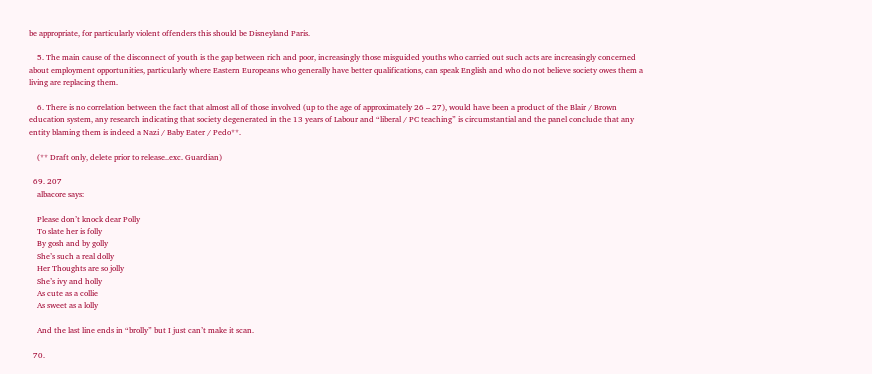be appropriate, for particularly violent offenders this should be Disneyland Paris.

    5. The main cause of the disconnect of youth is the gap between rich and poor, increasingly those misguided youths who carried out such acts are increasingly concerned about employment opportunities, particularly where Eastern Europeans who generally have better qualifications, can speak English and who do not believe society owes them a living are replacing them.

    6. There is no correlation between the fact that almost all of those involved (up to the age of approximately 26 – 27), would have been a product of the Blair / Brown education system, any research indicating that society degenerated in the 13 years of Labour and “liberal / PC teaching” is circumstantial and the panel conclude that any entity blaming them is indeed a Nazi / Baby Eater / Pedo**.

    (** Draft only, delete prior to release..exc. Guardian)

  69. 207
    albacore says:

    Please don’t knock dear Polly
    To slate her is folly
    By gosh and by golly
    She’s such a real dolly
    Her Thoughts are so jolly
    She’s ivy and holly
    As cute as a collie
    As sweet as a lolly

    And the last line ends in “brolly” but I just can’t make it scan.

  70.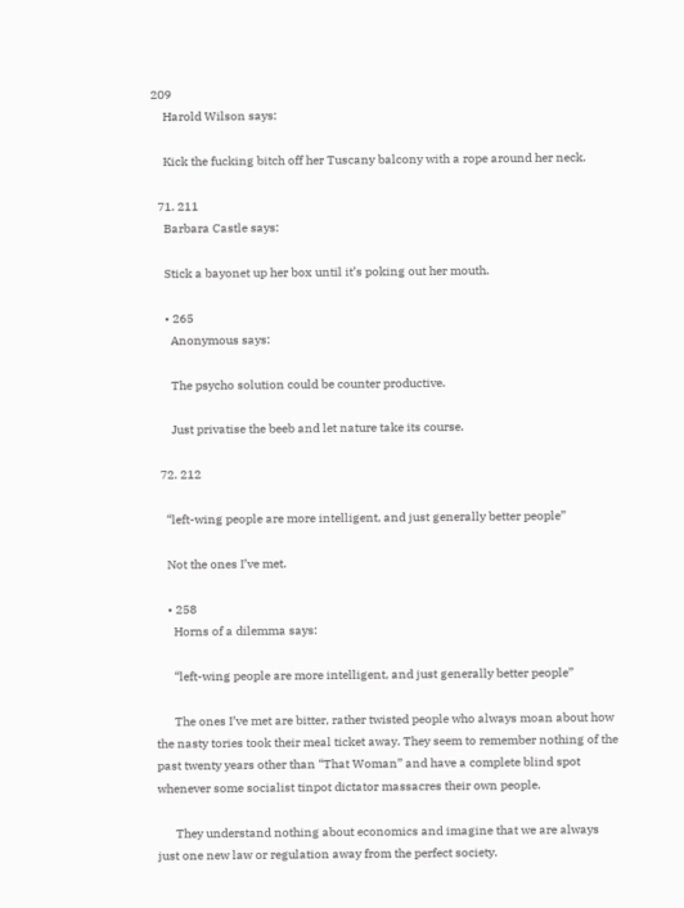209
    Harold Wilson says:

    Kick the fucking bitch off her Tuscany balcony with a rope around her neck.

  71. 211
    Barbara Castle says:

    Stick a bayonet up her box until it’s poking out her mouth.

    • 265
      Anonymous says:

      The psycho solution could be counter productive.

      Just privatise the beeb and let nature take its course.

  72. 212

    “left-wing people are more intelligent, and just generally better people”

    Not the ones I’ve met.

    • 258
      Horns of a dilemma says:

      “left-wing people are more intelligent, and just generally better people”

      The ones I’ve met are bitter, rather twisted people who always moan about how the nasty tories took their meal ticket away. They seem to remember nothing of the past twenty years other than “That Woman” and have a complete blind spot whenever some socialist tinpot dictator massacres their own people.

      They understand nothing about economics and imagine that we are always just one new law or regulation away from the perfect society.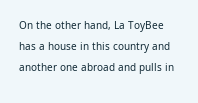On the other hand, La ToyBee has a house in this country and another one abroad and pulls in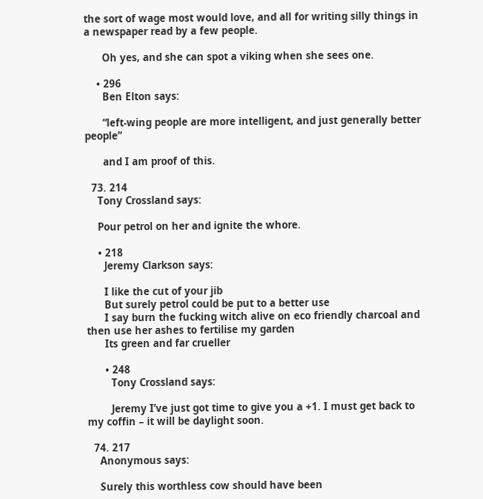the sort of wage most would love, and all for writing silly things in a newspaper read by a few people.

      Oh yes, and she can spot a viking when she sees one.

    • 296
      Ben Elton says:

      “left-wing people are more intelligent, and just generally better people”

      and I am proof of this.

  73. 214
    Tony Crossland says:

    Pour petrol on her and ignite the whore.

    • 218
      Jeremy Clarkson says:

      I like the cut of your jib
      But surely petrol could be put to a better use
      I say burn the fucking witch alive on eco friendly charcoal and then use her ashes to fertilise my garden
      Its green and far crueller

      • 248
        Tony Crossland says:

        Jeremy I’ve just got time to give you a +1. I must get back to my coffin – it will be daylight soon.

  74. 217
    Anonymous says:

    Surely this worthless cow should have been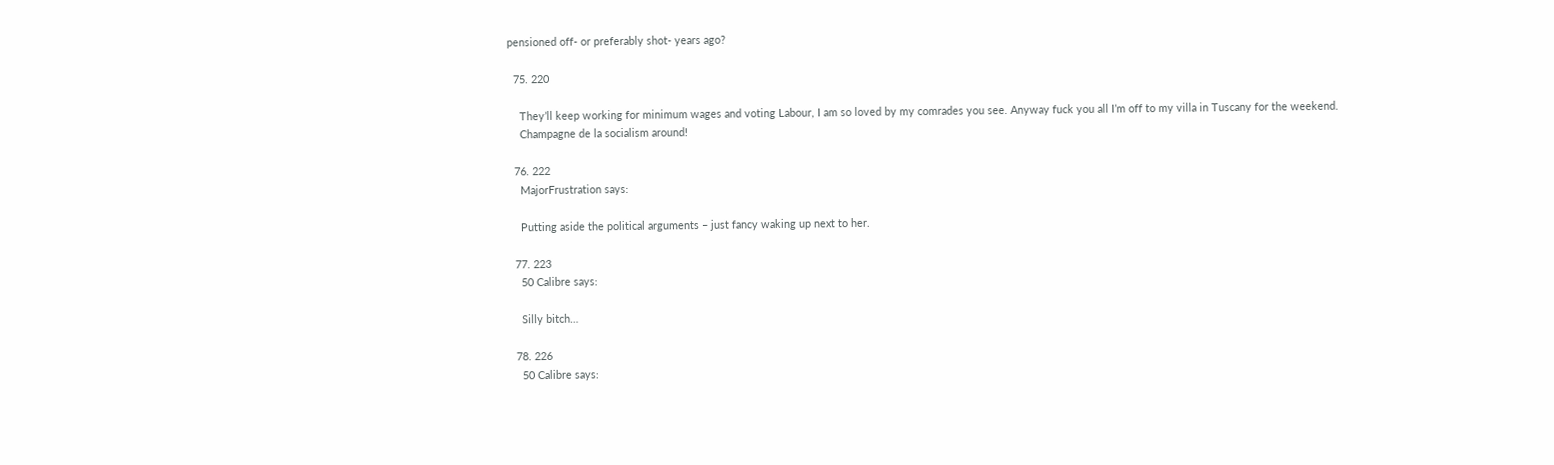pensioned off- or preferably shot- years ago?

  75. 220

    They’ll keep working for minimum wages and voting Labour, I am so loved by my comrades you see. Anyway fuck you all I’m off to my villa in Tuscany for the weekend.
    Champagne de la socialism around!

  76. 222
    MajorFrustration says:

    Putting aside the political arguments – just fancy waking up next to her.

  77. 223
    50 Calibre says:

    Silly bitch…

  78. 226
    50 Calibre says: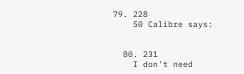79. 228
    50 Calibre says:


  80. 231
    I don't need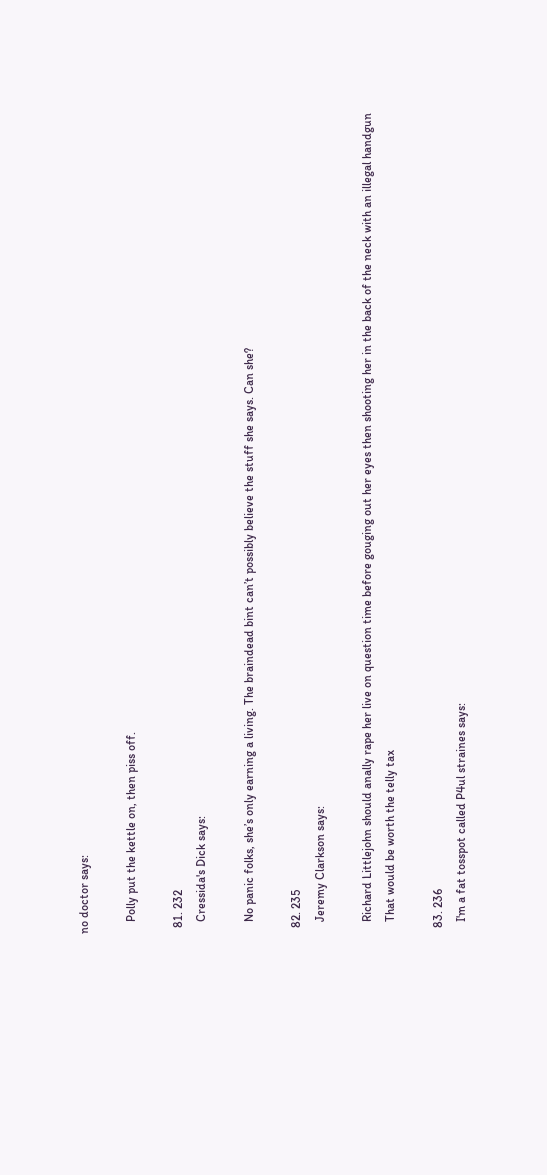no doctor says:

    Polly put the kettle on, then piss off.

  81. 232
    Cressida's Dick says:

    No panic folks, she’s only earning a living. The braindead bint can’t possibly believe the stuff she says. Can she?

  82. 235
    Jeremy Clarkson says:

    Richard Littlejohn should anally rape her live on question time before gouging out her eyes then shooting her in the back of the neck with an illegal handgun
    That would be worth the telly tax

  83. 236
    I'm a fat tosspot called P4ul straines says: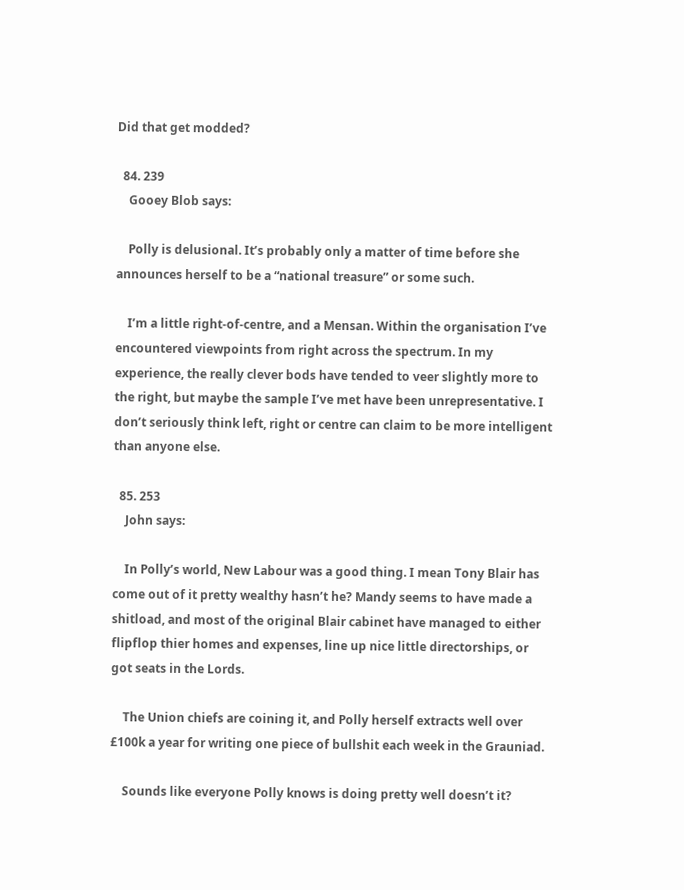Did that get modded?

  84. 239
    Gooey Blob says:

    Polly is delusional. It’s probably only a matter of time before she announces herself to be a “national treasure” or some such.

    I’m a little right-of-centre, and a Mensan. Within the organisation I’ve encountered viewpoints from right across the spectrum. In my experience, the really clever bods have tended to veer slightly more to the right, but maybe the sample I’ve met have been unrepresentative. I don’t seriously think left, right or centre can claim to be more intelligent than anyone else.

  85. 253
    John says:

    In Polly’s world, New Labour was a good thing. I mean Tony Blair has come out of it pretty wealthy hasn’t he? Mandy seems to have made a shitload, and most of the original Blair cabinet have managed to either flipflop thier homes and expenses, line up nice little directorships, or got seats in the Lords.

    The Union chiefs are coining it, and Polly herself extracts well over £100k a year for writing one piece of bullshit each week in the Grauniad.

    Sounds like everyone Polly knows is doing pretty well doesn’t it?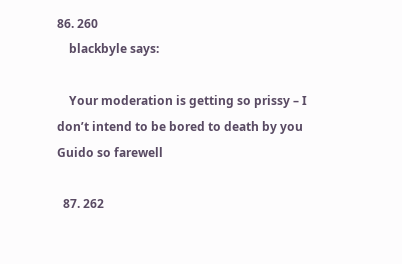86. 260
    blackbyle says:

    Your moderation is getting so prissy – I don’t intend to be bored to death by you Guido so farewell

  87. 262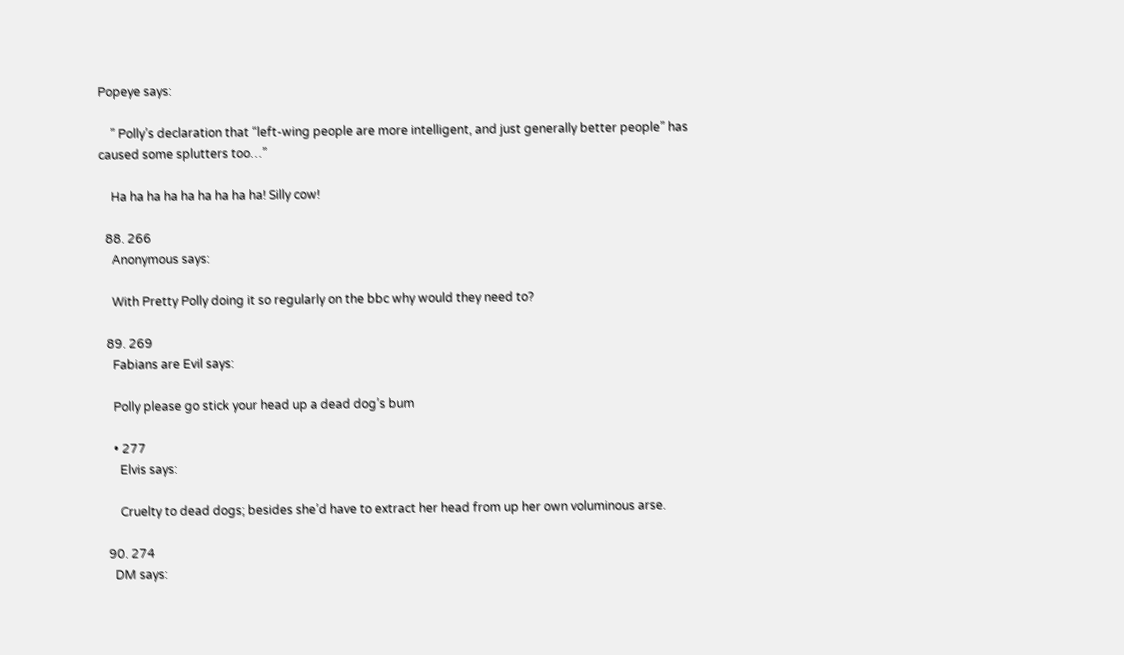Popeye says:

    ” Polly’s declaration that “left-wing people are more intelligent, and just generally better people” has caused some splutters too…”

    Ha ha ha ha ha ha ha ha ha! Silly cow!

  88. 266
    Anonymous says:

    With Pretty Polly doing it so regularly on the bbc why would they need to?

  89. 269
    Fabians are Evil says:

    Polly please go stick your head up a dead dog’s bum

    • 277
      Elvis says:

      Cruelty to dead dogs; besides she’d have to extract her head from up her own voluminous arse.

  90. 274
    DM says: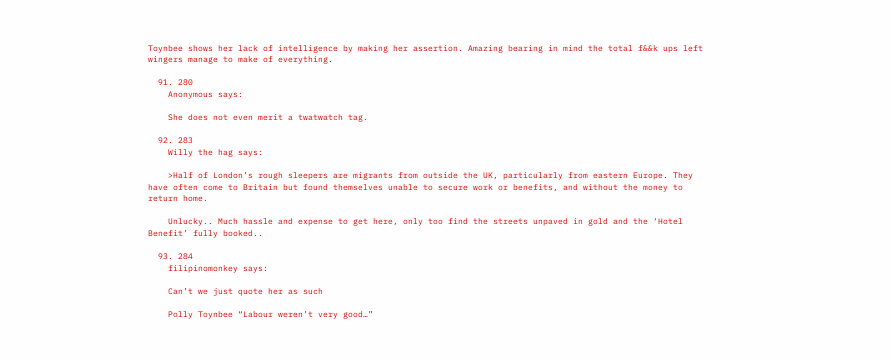Toynbee shows her lack of intelligence by making her assertion. Amazing bearing in mind the total f&&k ups left wingers manage to make of everything.

  91. 280
    Anonymous says:

    She does not even merit a twatwatch tag.

  92. 283
    Willy the hag says:

    >Half of London’s rough sleepers are migrants from outside the UK, particularly from eastern Europe. They have often come to Britain but found themselves unable to secure work or benefits, and without the money to return home.

    Unlucky.. Much hassle and expense to get here, only too find the streets unpaved in gold and the ‘Hotel Benefit’ fully booked..

  93. 284
    filipinomonkey says:

    Can’t we just quote her as such

    Polly Toynbee “Labour weren’t very good…”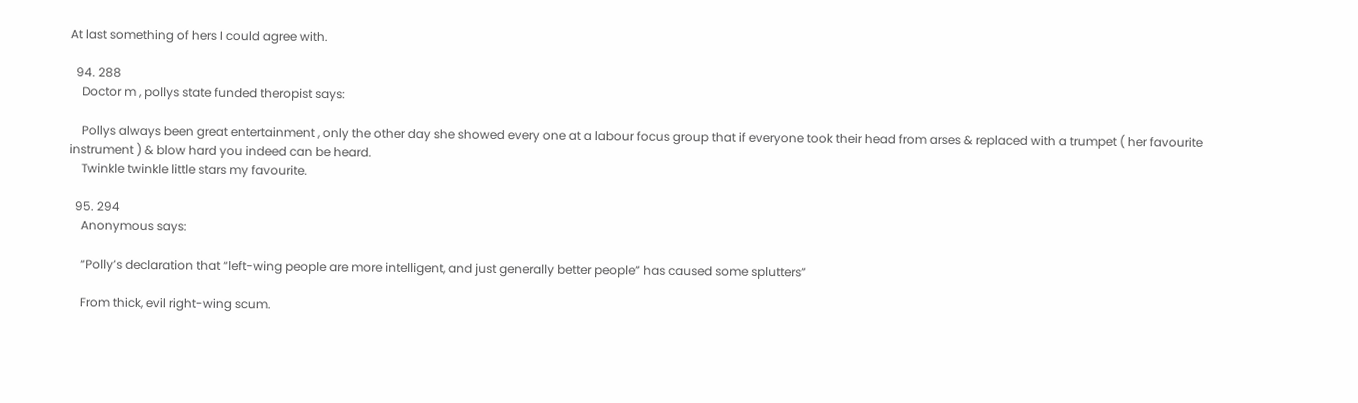At last something of hers I could agree with.

  94. 288
    Doctor m , pollys state funded theropist says:

    Pollys always been great entertainment , only the other day she showed every one at a labour focus group that if everyone took their head from arses & replaced with a trumpet ( her favourite instrument ) & blow hard you indeed can be heard.
    Twinkle twinkle little stars my favourite.

  95. 294
    Anonymous says:

    “Polly’s declaration that “left-wing people are more intelligent, and just generally better people” has caused some splutters”

    From thick, evil right-wing scum.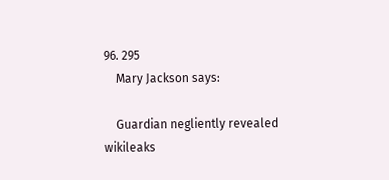96. 295
    Mary Jackson says:

    Guardian negliently revealed wikileaks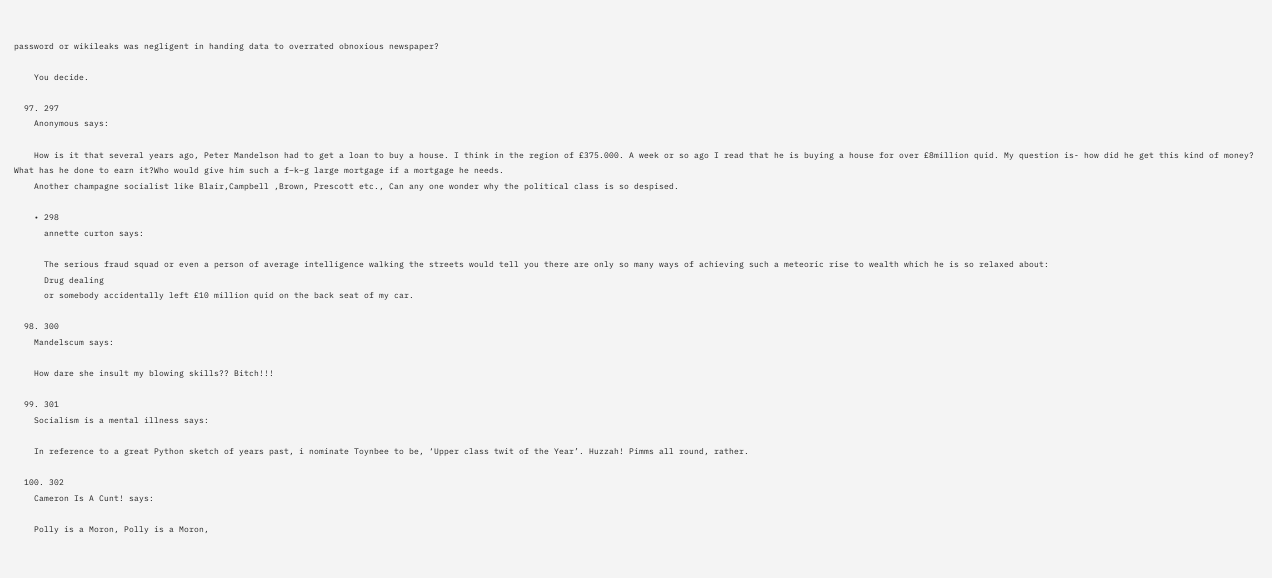password or wikileaks was negligent in handing data to overrated obnoxious newspaper?

    You decide.

  97. 297
    Anonymous says:

    How is it that several years ago, Peter Mandelson had to get a loan to buy a house. I think in the region of £375.000. A week or so ago I read that he is buying a house for over £8million quid. My question is- how did he get this kind of money? What has he done to earn it?Who would give him such a f–k–g large mortgage if a mortgage he needs.
    Another champagne socialist like Blair,Campbell ,Brown, Prescott etc., Can any one wonder why the political class is so despised.

    • 298
      annette curton says:

      The serious fraud squad or even a person of average intelligence walking the streets would tell you there are only so many ways of achieving such a meteoric rise to wealth which he is so relaxed about:
      Drug dealing
      or somebody accidentally left £10 million quid on the back seat of my car.

  98. 300
    Mandelscum says:

    How dare she insult my blowing skills?? Bitch!!!

  99. 301
    Socialism is a mental illness says:

    In reference to a great Python sketch of years past, i nominate Toynbee to be, ‘Upper class twit of the Year’. Huzzah! Pimms all round, rather.

  100. 302
    Cameron Is A Cunt! says:

    Polly is a Moron, Polly is a Moron,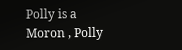Polly is a Moron , Polly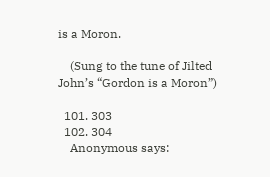is a Moron.

    (Sung to the tune of Jilted John’s “Gordon is a Moron”)

  101. 303
  102. 304
    Anonymous says: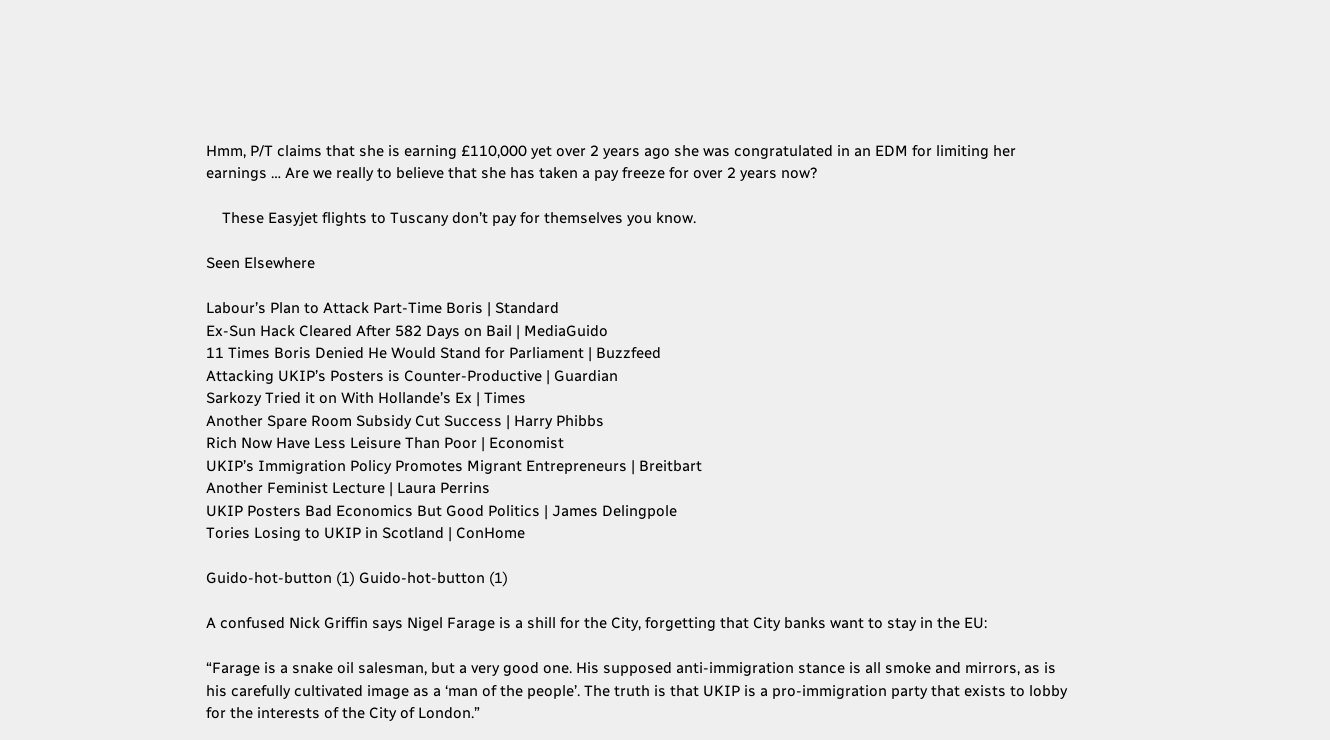Hmm, P/T claims that she is earning £110,000 yet over 2 years ago she was congratulated in an EDM for limiting her earnings … Are we really to believe that she has taken a pay freeze for over 2 years now?

    These Easyjet flights to Tuscany don’t pay for themselves you know.

Seen Elsewhere

Labour’s Plan to Attack Part-Time Boris | Standard
Ex-Sun Hack Cleared After 582 Days on Bail | MediaGuido
11 Times Boris Denied He Would Stand for Parliament | Buzzfeed
Attacking UKIP’s Posters is Counter-Productive | Guardian
Sarkozy Tried it on With Hollande’s Ex | Times
Another Spare Room Subsidy Cut Success | Harry Phibbs
Rich Now Have Less Leisure Than Poor | Economist
UKIP’s Immigration Policy Promotes Migrant Entrepreneurs | Breitbart
Another Feminist Lecture | Laura Perrins
UKIP Posters Bad Economics But Good Politics | James Delingpole
Tories Losing to UKIP in Scotland | ConHome

Guido-hot-button (1) Guido-hot-button (1)

A confused Nick Griffin says Nigel Farage is a shill for the City, forgetting that City banks want to stay in the EU:

“Farage is a snake oil salesman, but a very good one. His supposed anti-immigration stance is all smoke and mirrors, as is his carefully cultivated image as a ‘man of the people’. The truth is that UKIP is a pro-immigration party that exists to lobby for the interests of the City of London.”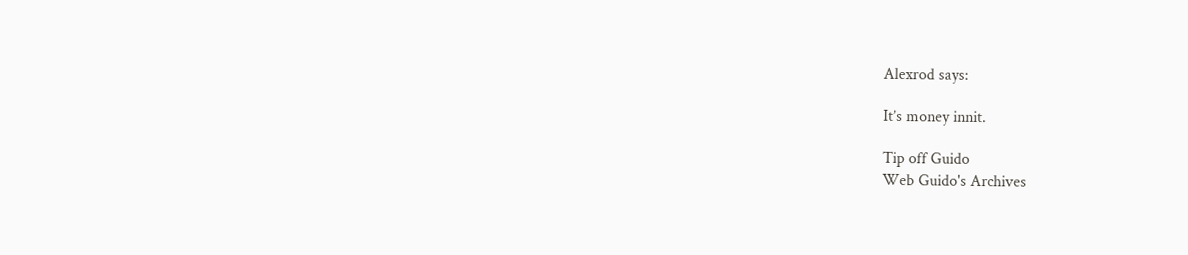Alexrod says:

It’s money innit.

Tip off Guido
Web Guido's Archives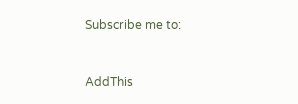Subscribe me to:


AddThis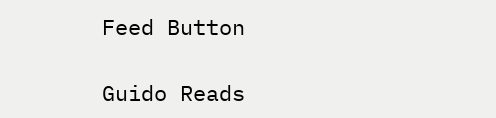Feed Button

Guido Reads